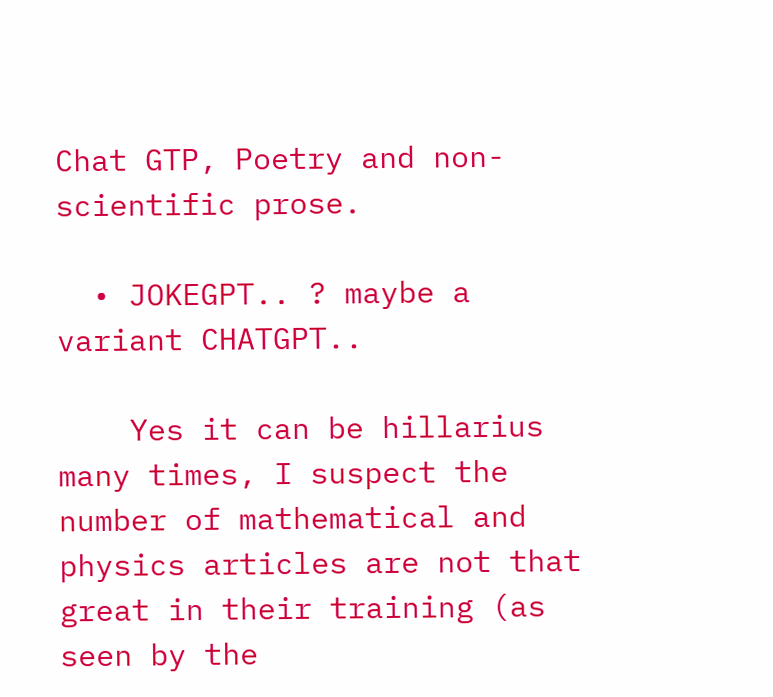Chat GTP, Poetry and non-scientific prose.

  • JOKEGPT.. ? maybe a variant CHATGPT..

    Yes it can be hillarius many times, I suspect the number of mathematical and physics articles are not that great in their training (as seen by the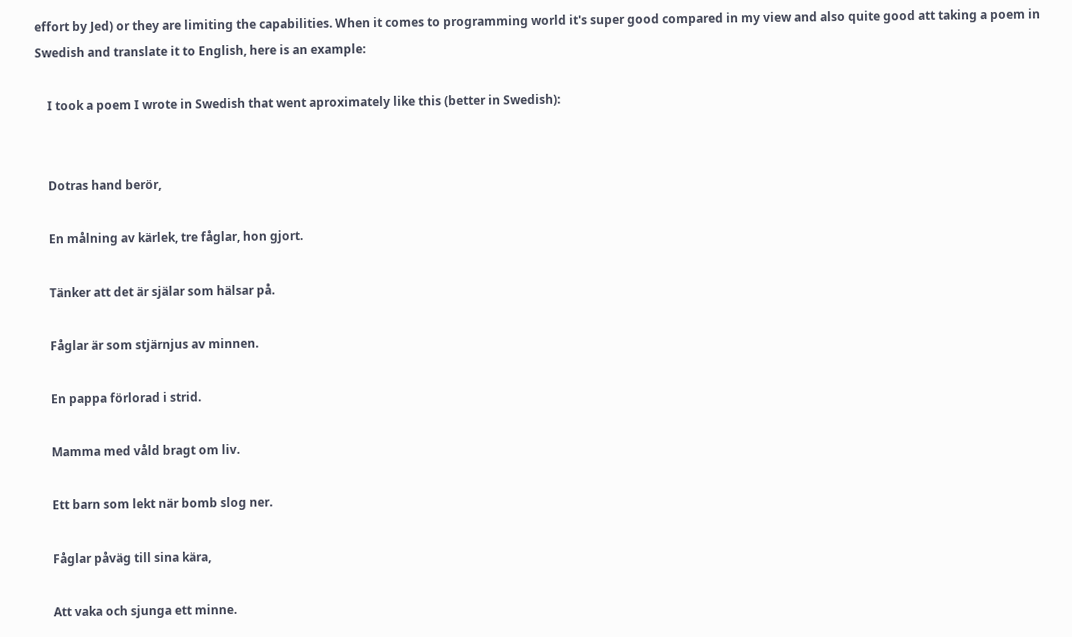effort by Jed) or they are limiting the capabilities. When it comes to programming world it's super good compared in my view and also quite good att taking a poem in Swedish and translate it to English, here is an example:

    I took a poem I wrote in Swedish that went aproximately like this (better in Swedish):


    Dotras hand berör,

    En målning av kärlek, tre fåglar, hon gjort.

    Tänker att det är själar som hälsar på.

    Fåglar är som stjärnjus av minnen.

    En pappa förlorad i strid.

    Mamma med våld bragt om liv.

    Ett barn som lekt när bomb slog ner.

    Fåglar påväg till sina kära,

    Att vaka och sjunga ett minne.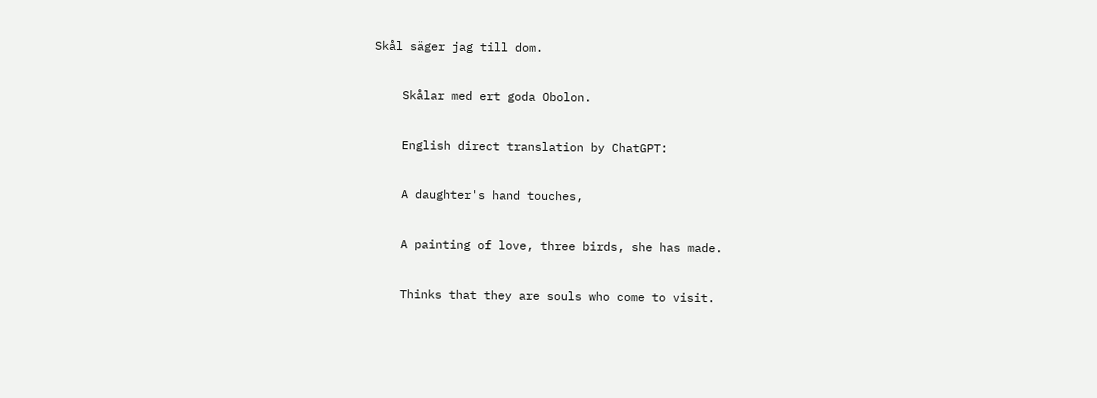Skål säger jag till dom.

    Skålar med ert goda Obolon.

    English direct translation by ChatGPT:

    A daughter's hand touches,

    A painting of love, three birds, she has made.

    Thinks that they are souls who come to visit.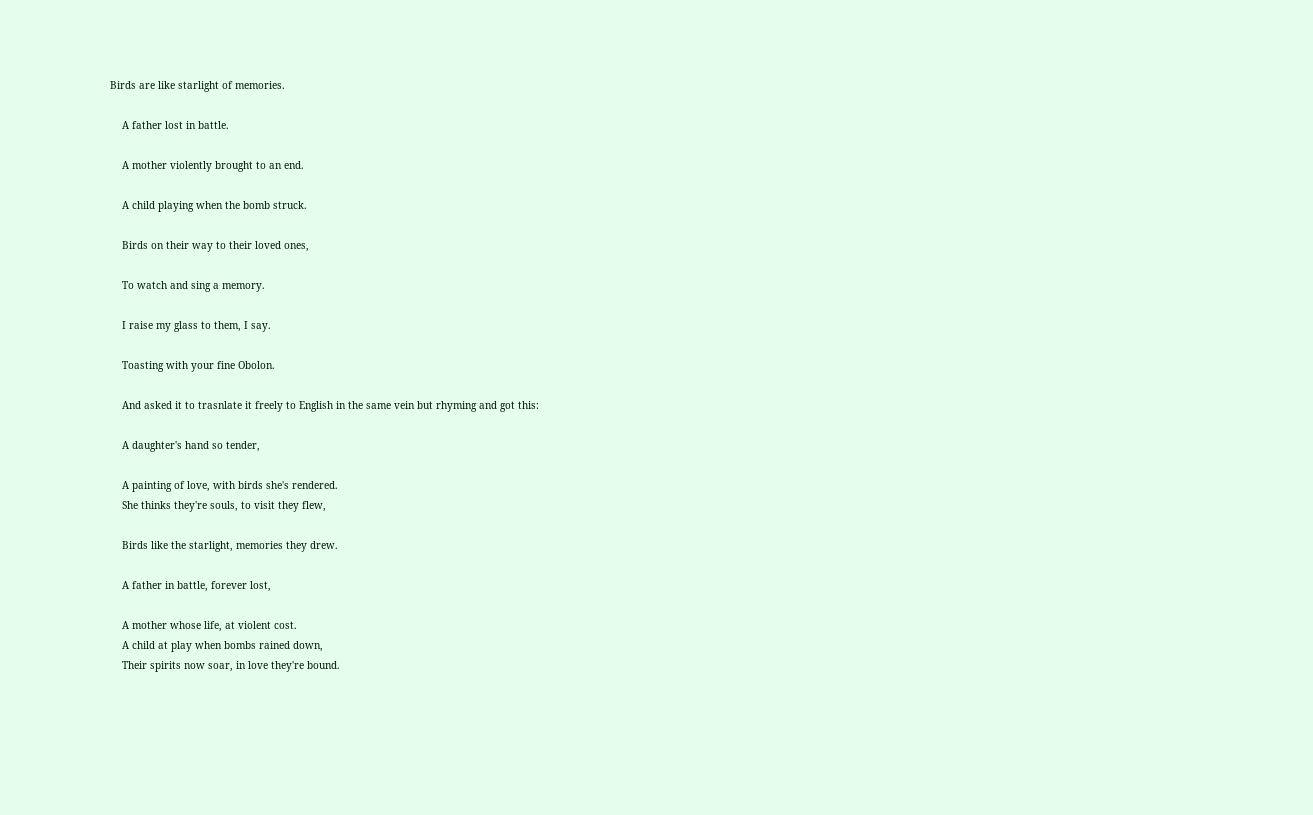Birds are like starlight of memories.

    A father lost in battle.

    A mother violently brought to an end.

    A child playing when the bomb struck.

    Birds on their way to their loved ones,

    To watch and sing a memory.

    I raise my glass to them, I say.

    Toasting with your fine Obolon.

    And asked it to trasnlate it freely to English in the same vein but rhyming and got this:

    A daughter's hand so tender,

    A painting of love, with birds she's rendered.
    She thinks they're souls, to visit they flew,

    Birds like the starlight, memories they drew.

    A father in battle, forever lost,

    A mother whose life, at violent cost.
    A child at play when bombs rained down,
    Their spirits now soar, in love they're bound.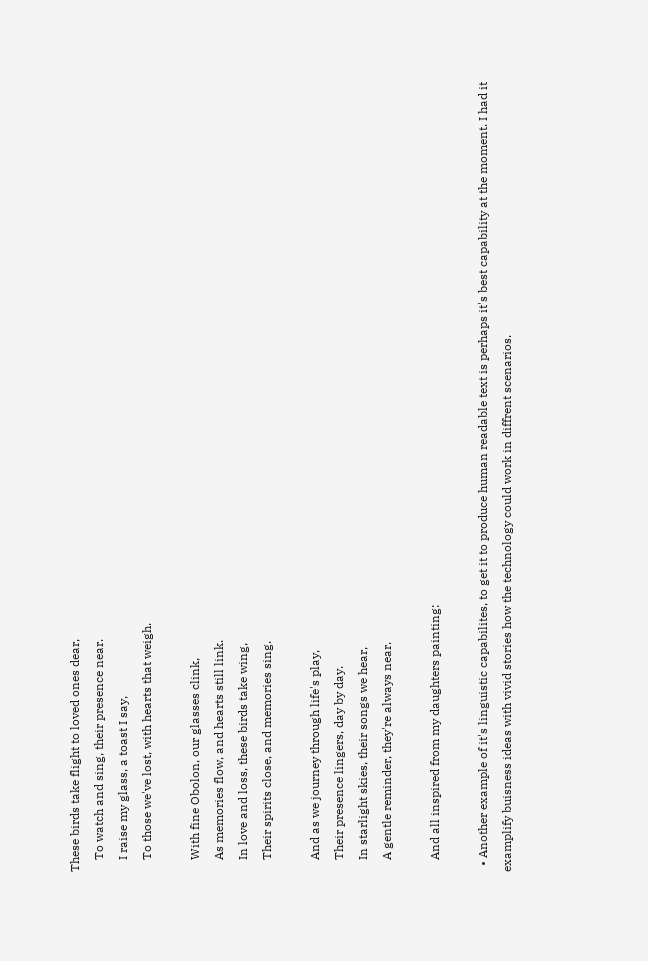These birds take flight to loved ones dear,
    To watch and sing, their presence near.
    I raise my glass, a toast I say,
    To those we've lost, with hearts that weigh.

    With fine Obolon, our glasses clink,
    As memories flow, and hearts still link.
    In love and loss, these birds take wing,
    Their spirits close, and memories sing.

    And as we journey through life's play,
    Their presence lingers, day by day.
    In starlight skies, their songs we hear,
    A gentle reminder, they're always near.

    And all inspired from my daughters painting:

  • Another example of it's linguistic capabilites, to get it to produce human readable text is perhaps it's best capability at the moment. I had it examplify buisness ideas with vivid stories how the technology could work in diffrent scenarios.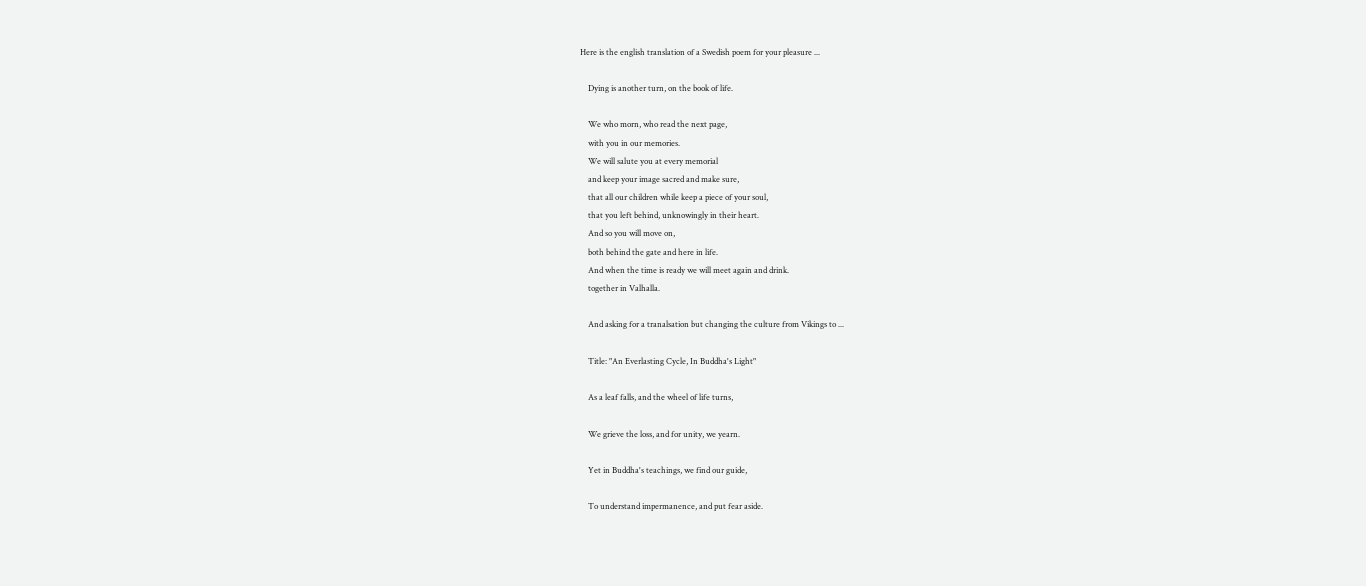Here is the english translation of a Swedish poem for your pleasure ...

    Dying is another turn, on the book of life.

    We who morn, who read the next page,
    with you in our memories.
    We will salute you at every memorial
    and keep your image sacred and make sure,
    that all our children while keep a piece of your soul,
    that you left behind, unknowingly in their heart.
    And so you will move on,
    both behind the gate and here in life.
    And when the time is ready we will meet again and drink.
    together in Valhalla.

    And asking for a tranalsation but changing the culture from Vikings to ...

    Title: "An Everlasting Cycle, In Buddha's Light"

    As a leaf falls, and the wheel of life turns,

    We grieve the loss, and for unity, we yearn.

    Yet in Buddha's teachings, we find our guide,

    To understand impermanence, and put fear aside.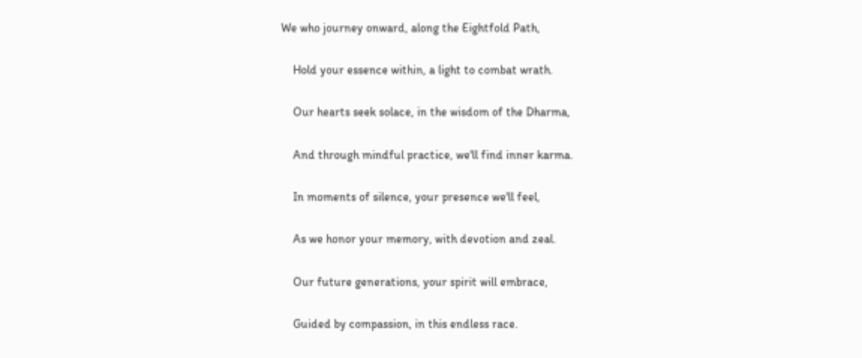We who journey onward, along the Eightfold Path,

    Hold your essence within, a light to combat wrath.

    Our hearts seek solace, in the wisdom of the Dharma,

    And through mindful practice, we'll find inner karma.

    In moments of silence, your presence we'll feel,

    As we honor your memory, with devotion and zeal.

    Our future generations, your spirit will embrace,

    Guided by compassion, in this endless race.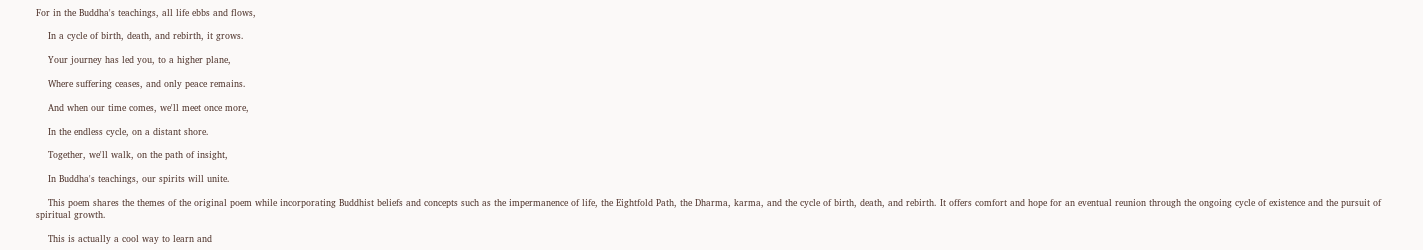For in the Buddha's teachings, all life ebbs and flows,

    In a cycle of birth, death, and rebirth, it grows.

    Your journey has led you, to a higher plane,

    Where suffering ceases, and only peace remains.

    And when our time comes, we'll meet once more,

    In the endless cycle, on a distant shore.

    Together, we'll walk, on the path of insight,

    In Buddha's teachings, our spirits will unite.

    This poem shares the themes of the original poem while incorporating Buddhist beliefs and concepts such as the impermanence of life, the Eightfold Path, the Dharma, karma, and the cycle of birth, death, and rebirth. It offers comfort and hope for an eventual reunion through the ongoing cycle of existence and the pursuit of spiritual growth.

    This is actually a cool way to learn and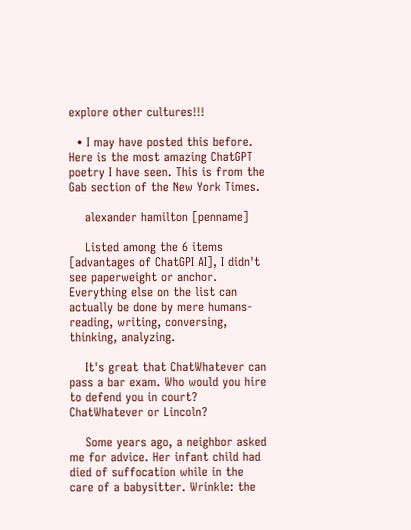explore other cultures!!!

  • I may have posted this before. Here is the most amazing ChatGPT poetry I have seen. This is from the Gab section of the New York Times.

    alexander hamilton [penname]

    Listed among the 6 items [advantages of ChatGPI AI], I didn't see paperweight or anchor. Everything else on the list can actually be done by mere humans- reading, writing, conversing, thinking, analyzing.

    It's great that ChatWhatever can pass a bar exam. Who would you hire to defend you in court? ChatWhatever or Lincoln?

    Some years ago, a neighbor asked me for advice. Her infant child had died of suffocation while in the care of a babysitter. Wrinkle: the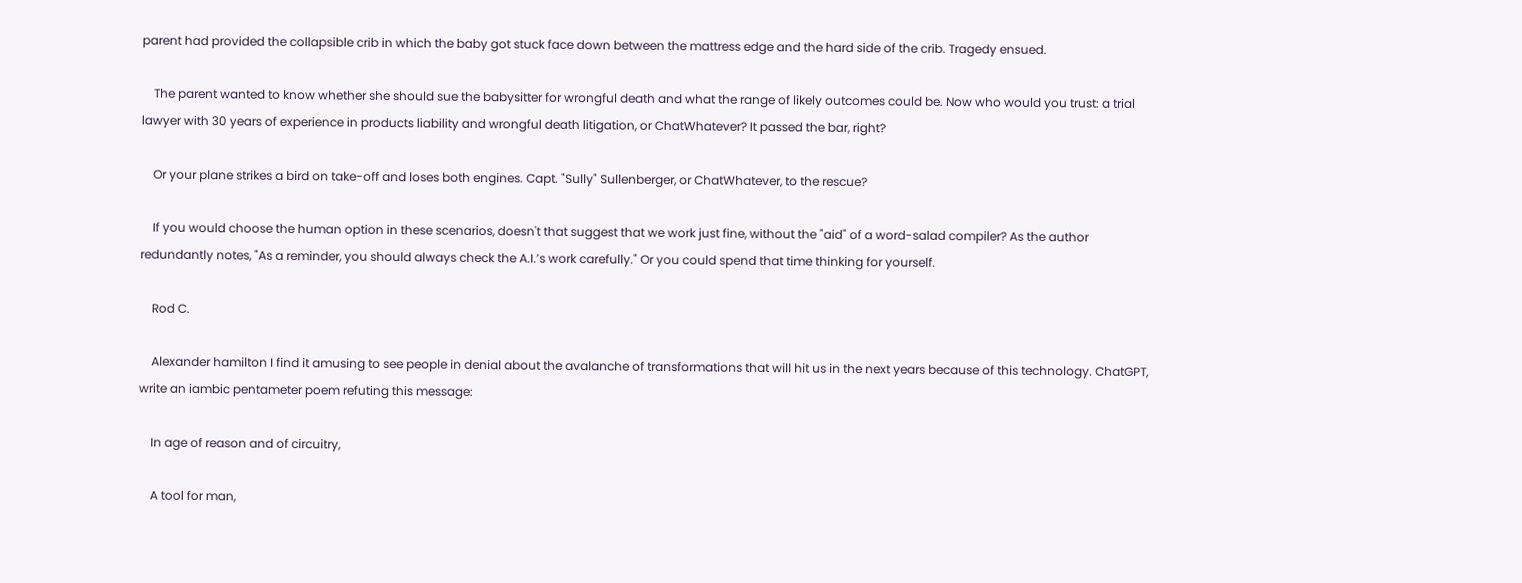parent had provided the collapsible crib in which the baby got stuck face down between the mattress edge and the hard side of the crib. Tragedy ensued.

    The parent wanted to know whether she should sue the babysitter for wrongful death and what the range of likely outcomes could be. Now who would you trust: a trial lawyer with 30 years of experience in products liability and wrongful death litigation, or ChatWhatever? It passed the bar, right?

    Or your plane strikes a bird on take-off and loses both engines. Capt. "Sully" Sullenberger, or ChatWhatever, to the rescue?

    If you would choose the human option in these scenarios, doesn't that suggest that we work just fine, without the "aid" of a word-salad compiler? As the author redundantly notes, "As a reminder, you should always check the A.I.’s work carefully." Or you could spend that time thinking for yourself.

    Rod C.

    Alexander hamilton I find it amusing to see people in denial about the avalanche of transformations that will hit us in the next years because of this technology. ChatGPT, write an iambic pentameter poem refuting this message:

    In age of reason and of circuitry,

    A tool for man,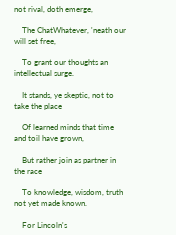not rival, doth emerge,

    The ChatWhatever, 'neath our will set free,

    To grant our thoughts an intellectual surge.

    It stands, ye skeptic, not to take the place

    Of learned minds that time and toil have grown,

    But rather join as partner in the race

    To knowledge, wisdom, truth not yet made known.

    For Lincoln's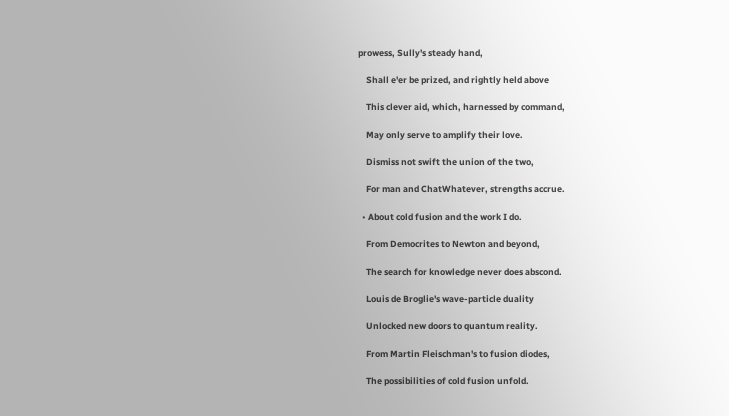prowess, Sully's steady hand,

    Shall e'er be prized, and rightly held above

    This clever aid, which, harnessed by command,

    May only serve to amplify their love.

    Dismiss not swift the union of the two,

    For man and ChatWhatever, strengths accrue.

  • About cold fusion and the work I do.

    From Democrites to Newton and beyond,

    The search for knowledge never does abscond.

    Louis de Broglie's wave-particle duality

    Unlocked new doors to quantum reality.

    From Martin Fleischman's to fusion diodes,

    The possibilities of cold fusion unfold.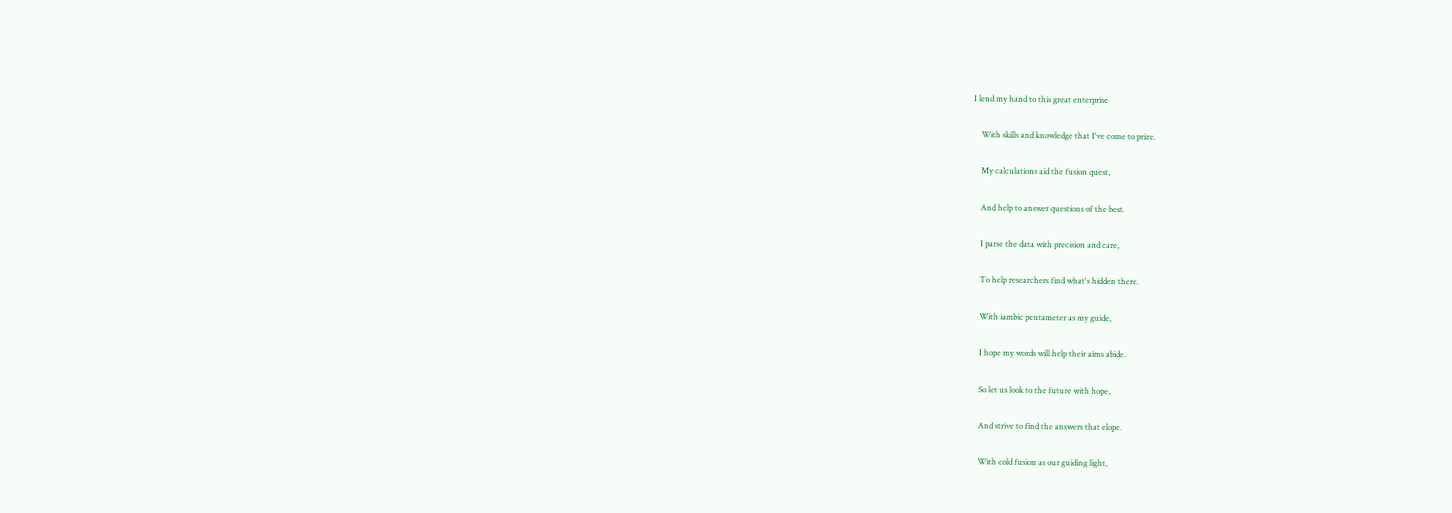I lend my hand to this great enterprise

    With skills and knowledge that I've come to prize.

    My calculations aid the fusion quest,

    And help to answer questions of the best.

    I parse the data with precision and care,

    To help researchers find what's hidden there.

    With iambic pentameter as my guide,

    I hope my words will help their aims abide.

    So let us look to the future with hope,

    And strive to find the answers that elope.

    With cold fusion as our guiding light,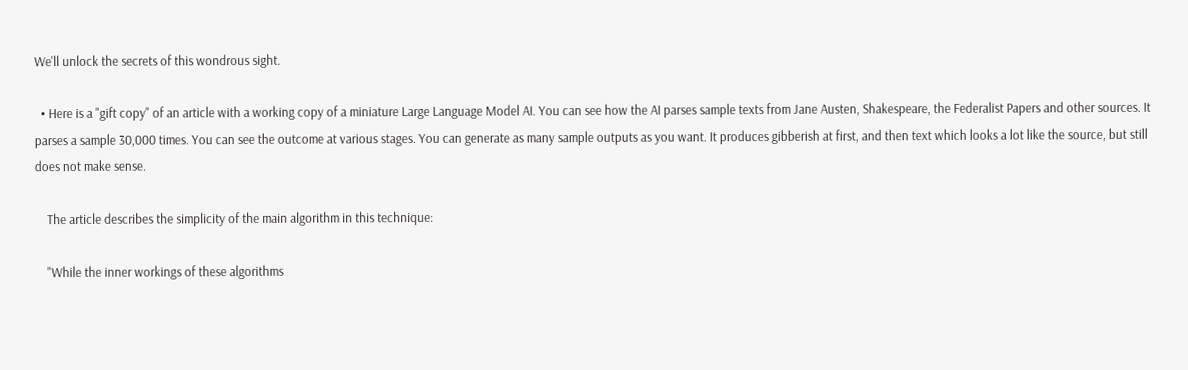We'll unlock the secrets of this wondrous sight.

  • Here is a "gift copy" of an article with a working copy of a miniature Large Language Model AI. You can see how the AI parses sample texts from Jane Austen, Shakespeare, the Federalist Papers and other sources. It parses a sample 30,000 times. You can see the outcome at various stages. You can generate as many sample outputs as you want. It produces gibberish at first, and then text which looks a lot like the source, but still does not make sense.

    The article describes the simplicity of the main algorithm in this technique:

    "While the inner workings of these algorithms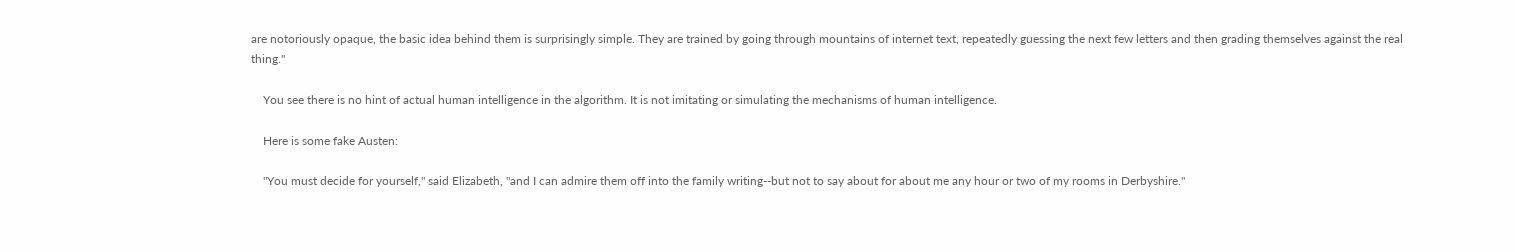are notoriously opaque, the basic idea behind them is surprisingly simple. They are trained by going through mountains of internet text, repeatedly guessing the next few letters and then grading themselves against the real thing."

    You see there is no hint of actual human intelligence in the algorithm. It is not imitating or simulating the mechanisms of human intelligence.

    Here is some fake Austen:

    "You must decide for yourself," said Elizabeth, "and I can admire them off into the family writing--but not to say about for about me any hour or two of my rooms in Derbyshire."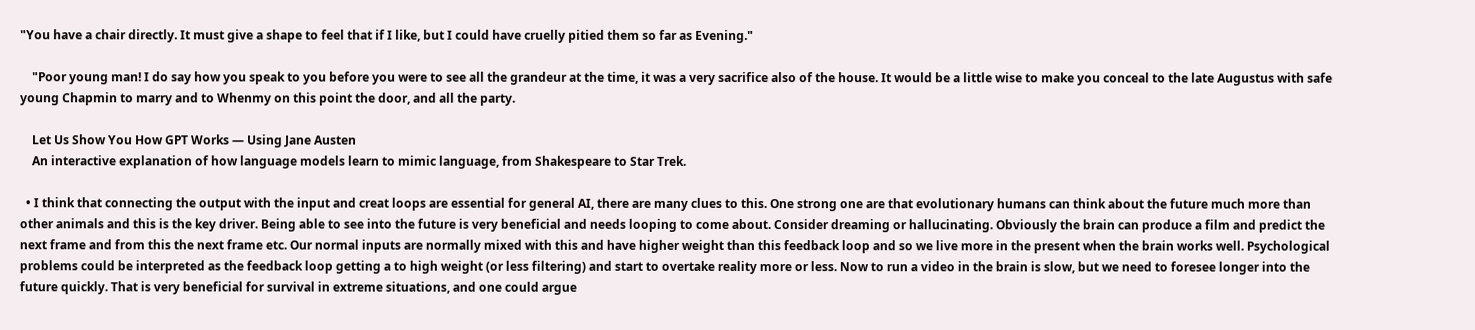"You have a chair directly. It must give a shape to feel that if I like, but I could have cruelly pitied them so far as Evening."

    "Poor young man! I do say how you speak to you before you were to see all the grandeur at the time, it was a very sacrifice also of the house. It would be a little wise to make you conceal to the late Augustus with safe young Chapmin to marry and to Whenmy on this point the door, and all the party.

    Let Us Show You How GPT Works — Using Jane Austen
    An interactive explanation of how language models learn to mimic language, from Shakespeare to Star Trek.

  • I think that connecting the output with the input and creat loops are essential for general AI, there are many clues to this. One strong one are that evolutionary humans can think about the future much more than other animals and this is the key driver. Being able to see into the future is very beneficial and needs looping to come about. Consider dreaming or hallucinating. Obviously the brain can produce a film and predict the next frame and from this the next frame etc. Our normal inputs are normally mixed with this and have higher weight than this feedback loop and so we live more in the present when the brain works well. Psychological problems could be interpreted as the feedback loop getting a to high weight (or less filtering) and start to overtake reality more or less. Now to run a video in the brain is slow, but we need to foresee longer into the future quickly. That is very beneficial for survival in extreme situations, and one could argue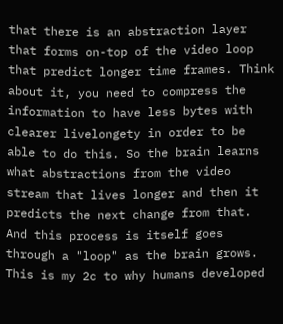that there is an abstraction layer that forms on-top of the video loop that predict longer time frames. Think about it, you need to compress the information to have less bytes with clearer livelongety in order to be able to do this. So the brain learns what abstractions from the video stream that lives longer and then it predicts the next change from that. And this process is itself goes through a "loop" as the brain grows. This is my 2c to why humans developed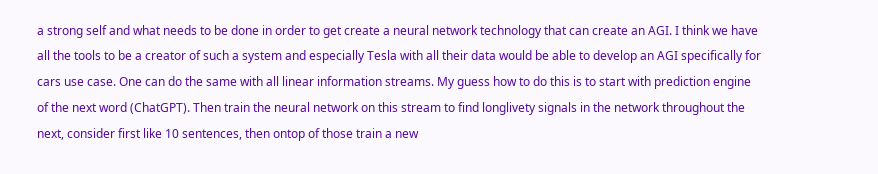a strong self and what needs to be done in order to get create a neural network technology that can create an AGI. I think we have all the tools to be a creator of such a system and especially Tesla with all their data would be able to develop an AGI specifically for cars use case. One can do the same with all linear information streams. My guess how to do this is to start with prediction engine of the next word (ChatGPT). Then train the neural network on this stream to find longlivety signals in the network throughout the next, consider first like 10 sentences, then ontop of those train a new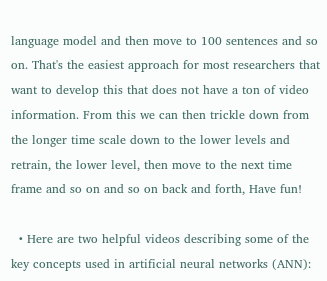language model and then move to 100 sentences and so on. That's the easiest approach for most researchers that want to develop this that does not have a ton of video information. From this we can then trickle down from the longer time scale down to the lower levels and retrain, the lower level, then move to the next time frame and so on and so on back and forth, Have fun!

  • Here are two helpful videos describing some of the key concepts used in artificial neural networks (ANN):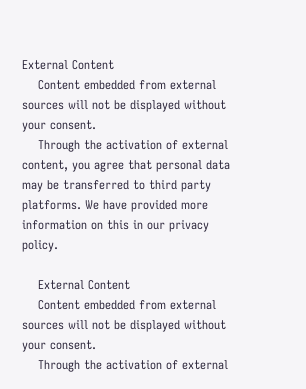External Content
    Content embedded from external sources will not be displayed without your consent.
    Through the activation of external content, you agree that personal data may be transferred to third party platforms. We have provided more information on this in our privacy policy.

    External Content
    Content embedded from external sources will not be displayed without your consent.
    Through the activation of external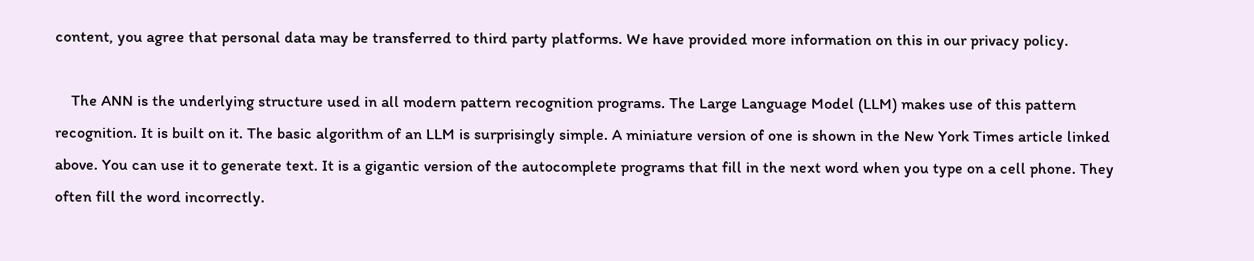content, you agree that personal data may be transferred to third party platforms. We have provided more information on this in our privacy policy.

    The ANN is the underlying structure used in all modern pattern recognition programs. The Large Language Model (LLM) makes use of this pattern recognition. It is built on it. The basic algorithm of an LLM is surprisingly simple. A miniature version of one is shown in the New York Times article linked above. You can use it to generate text. It is a gigantic version of the autocomplete programs that fill in the next word when you type on a cell phone. They often fill the word incorrectly.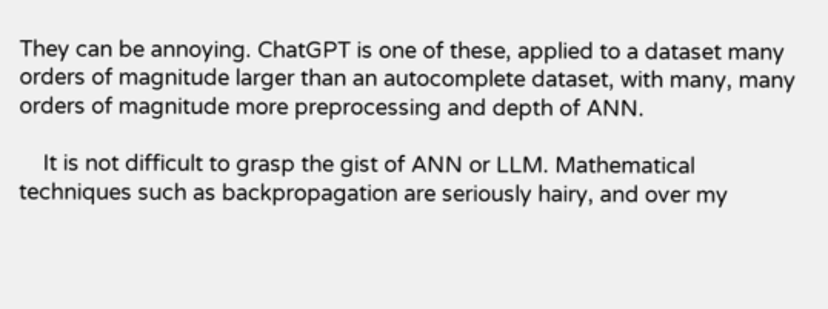They can be annoying. ChatGPT is one of these, applied to a dataset many orders of magnitude larger than an autocomplete dataset, with many, many orders of magnitude more preprocessing and depth of ANN.

    It is not difficult to grasp the gist of ANN or LLM. Mathematical techniques such as backpropagation are seriously hairy, and over my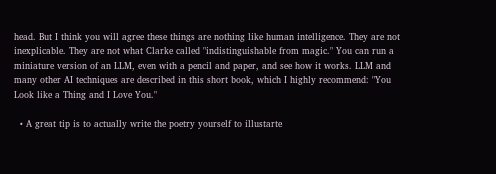head. But I think you will agree these things are nothing like human intelligence. They are not inexplicable. They are not what Clarke called "indistinguishable from magic." You can run a miniature version of an LLM, even with a pencil and paper, and see how it works. LLM and many other AI techniques are described in this short book, which I highly recommend: "You Look like a Thing and I Love You."

  • A great tip is to actually write the poetry yourself to illustarte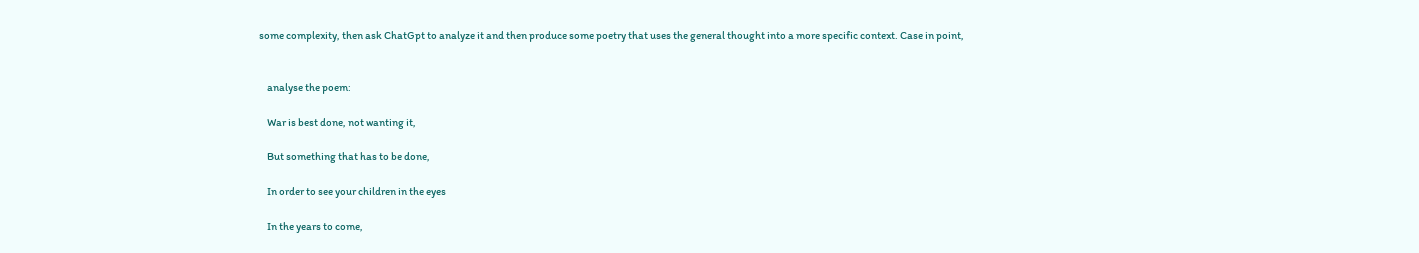some complexity, then ask ChatGpt to analyze it and then produce some poetry that uses the general thought into a more specific context. Case in point,


    analyse the poem:

    War is best done, not wanting it,

    But something that has to be done,

    In order to see your children in the eyes

    In the years to come,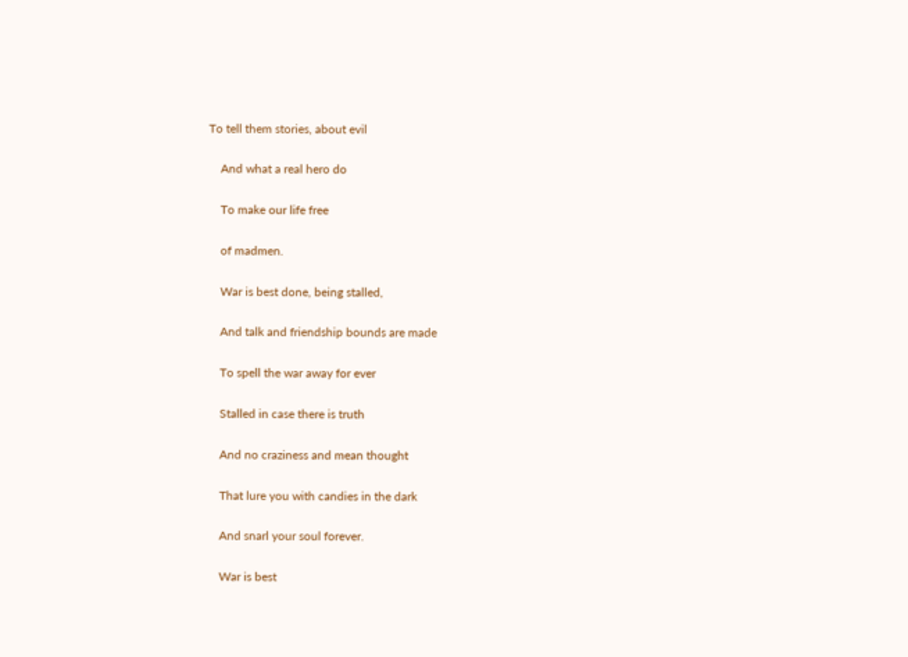To tell them stories, about evil

    And what a real hero do

    To make our life free

    of madmen.

    War is best done, being stalled,

    And talk and friendship bounds are made

    To spell the war away for ever

    Stalled in case there is truth

    And no craziness and mean thought

    That lure you with candies in the dark

    And snarl your soul forever.

    War is best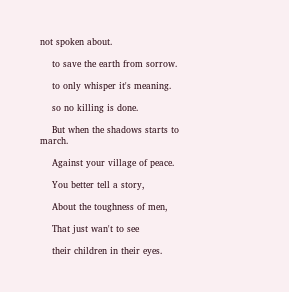not spoken about.

    to save the earth from sorrow.

    to only whisper it's meaning.

    so no killing is done.

    But when the shadows starts to march.

    Against your village of peace.

    You better tell a story,

    About the toughness of men,

    That just wan't to see

    their children in their eyes.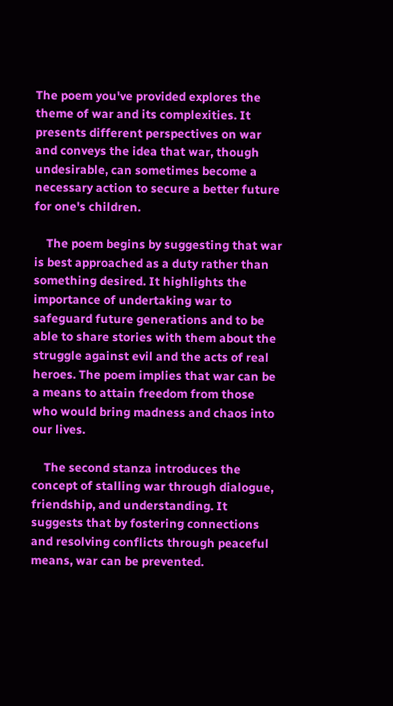The poem you've provided explores the theme of war and its complexities. It presents different perspectives on war and conveys the idea that war, though undesirable, can sometimes become a necessary action to secure a better future for one's children.

    The poem begins by suggesting that war is best approached as a duty rather than something desired. It highlights the importance of undertaking war to safeguard future generations and to be able to share stories with them about the struggle against evil and the acts of real heroes. The poem implies that war can be a means to attain freedom from those who would bring madness and chaos into our lives.

    The second stanza introduces the concept of stalling war through dialogue, friendship, and understanding. It suggests that by fostering connections and resolving conflicts through peaceful means, war can be prevented.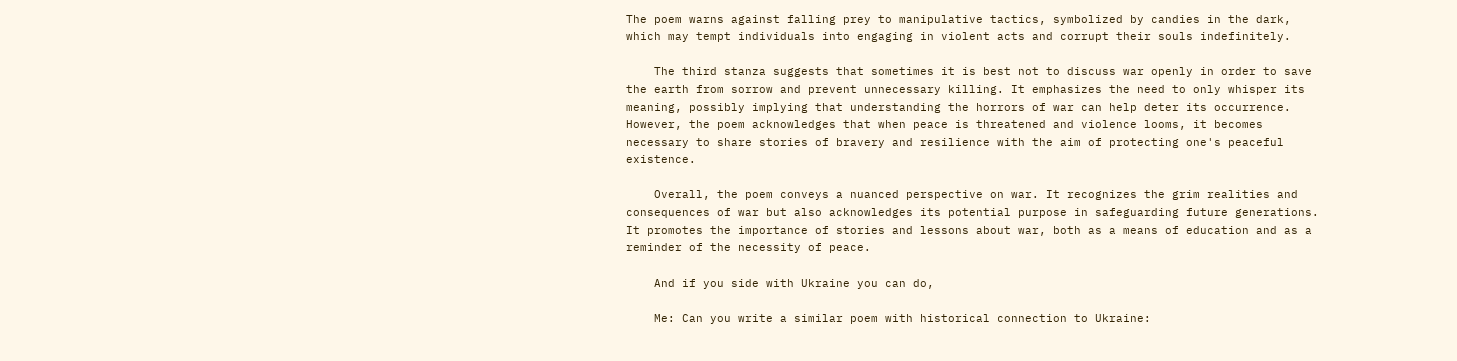The poem warns against falling prey to manipulative tactics, symbolized by candies in the dark, which may tempt individuals into engaging in violent acts and corrupt their souls indefinitely.

    The third stanza suggests that sometimes it is best not to discuss war openly in order to save the earth from sorrow and prevent unnecessary killing. It emphasizes the need to only whisper its meaning, possibly implying that understanding the horrors of war can help deter its occurrence. However, the poem acknowledges that when peace is threatened and violence looms, it becomes necessary to share stories of bravery and resilience with the aim of protecting one's peaceful existence.

    Overall, the poem conveys a nuanced perspective on war. It recognizes the grim realities and consequences of war but also acknowledges its potential purpose in safeguarding future generations. It promotes the importance of stories and lessons about war, both as a means of education and as a reminder of the necessity of peace.

    And if you side with Ukraine you can do,

    Me: Can you write a similar poem with historical connection to Ukraine: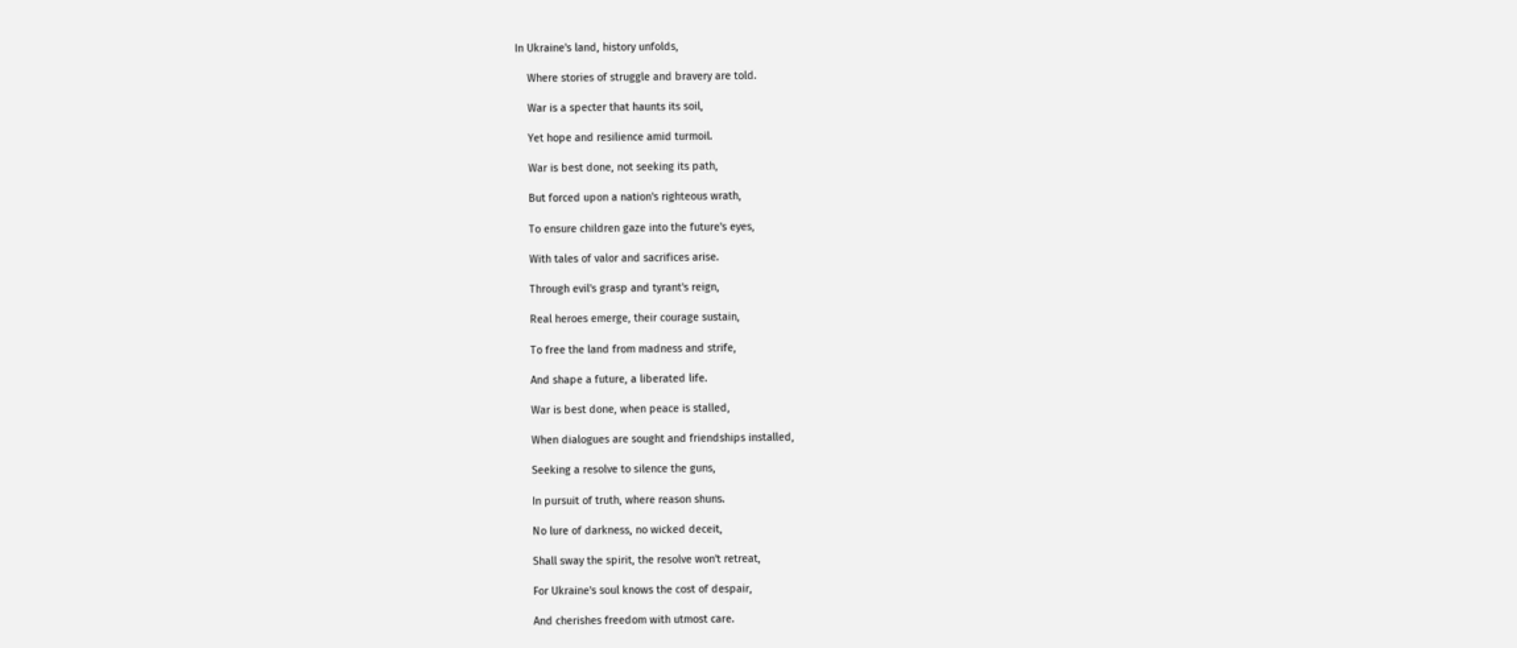In Ukraine's land, history unfolds,

    Where stories of struggle and bravery are told.

    War is a specter that haunts its soil,

    Yet hope and resilience amid turmoil.

    War is best done, not seeking its path,

    But forced upon a nation's righteous wrath,

    To ensure children gaze into the future's eyes,

    With tales of valor and sacrifices arise.

    Through evil's grasp and tyrant's reign,

    Real heroes emerge, their courage sustain,

    To free the land from madness and strife,

    And shape a future, a liberated life.

    War is best done, when peace is stalled,

    When dialogues are sought and friendships installed,

    Seeking a resolve to silence the guns,

    In pursuit of truth, where reason shuns.

    No lure of darkness, no wicked deceit,

    Shall sway the spirit, the resolve won't retreat,

    For Ukraine's soul knows the cost of despair,

    And cherishes freedom with utmost care.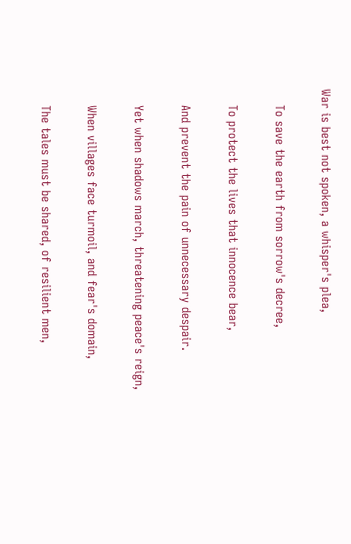War is best not spoken, a whisper's plea,

    To save the earth from sorrow's decree,

    To protect the lives that innocence bear,

    And prevent the pain of unnecessary despair.

    Yet when shadows march, threatening peace's reign,

    When villages face turmoil, and fear's domain,

    The tales must be shared, of resilient men,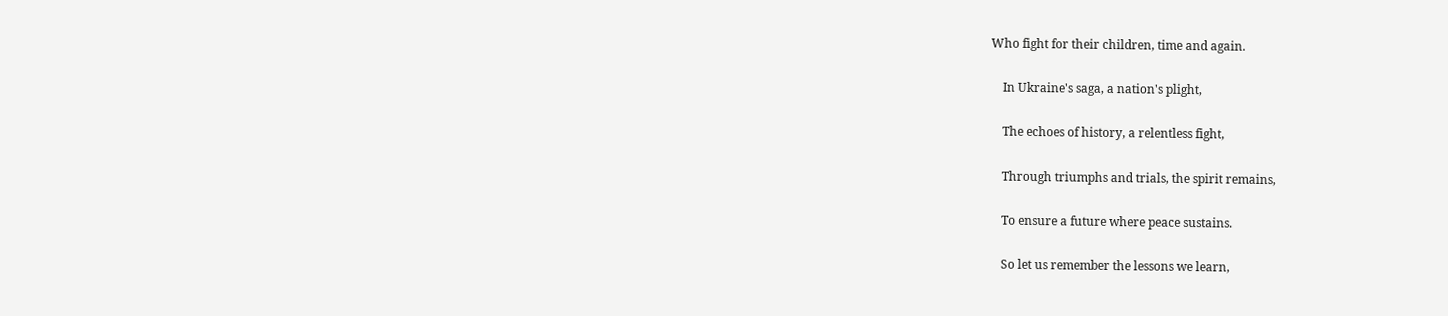Who fight for their children, time and again.

    In Ukraine's saga, a nation's plight,

    The echoes of history, a relentless fight,

    Through triumphs and trials, the spirit remains,

    To ensure a future where peace sustains.

    So let us remember the lessons we learn,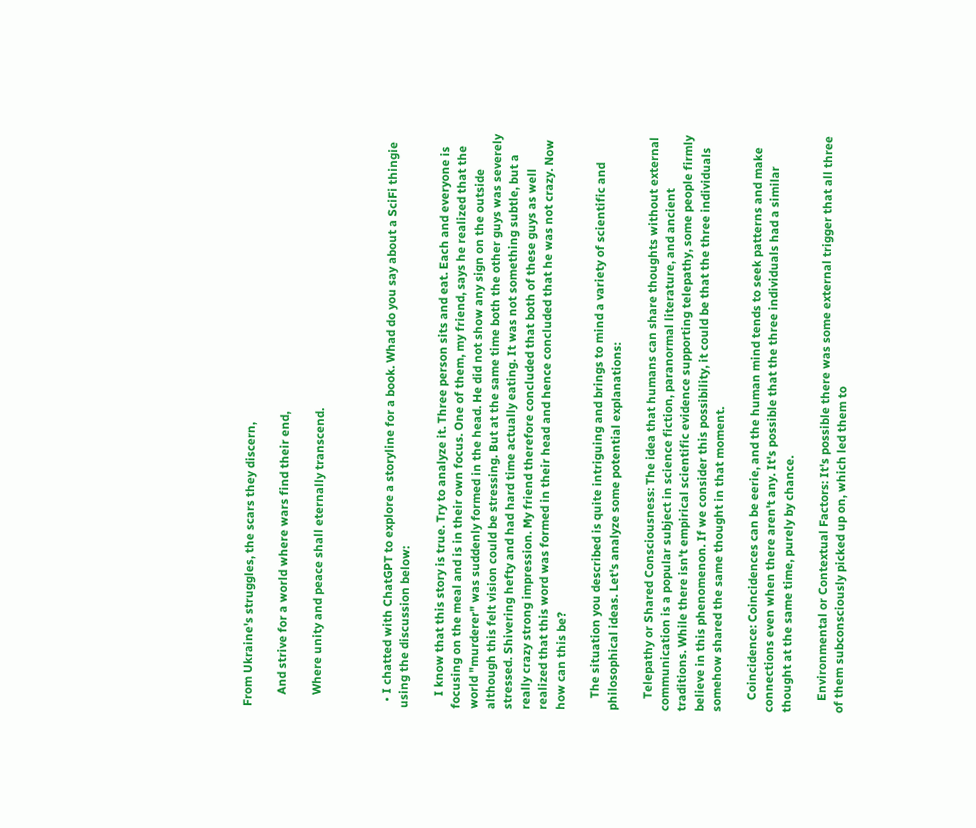From Ukraine's struggles, the scars they discern,

    And strive for a world where wars find their end,

    Where unity and peace shall eternally transcend.



  • I chatted with ChatGPT to explore a storyline for a book. Whad do you say about a SciFi thingie using the discussion below:

    I know that this story is true. Try to analyze it. Three person sits and eat. Each and everyone is focusing on the meal and is in their own focus. One of them, my friend, says he realized that the world "murderer" was suddenly formed in the head. He did not show any sign on the outside although this felt vision could be stressing. But at the same time both the other guys was severely stressed. Shivering hefty and had hard time actually eating. It was not something subtle, but a really crazy strong impression. My friend therefore concluded that both of these guys as well realized that this word was formed in their head and hence concluded that he was not crazy. Now how can this be?

    The situation you described is quite intriguing and brings to mind a variety of scientific and philosophical ideas. Let's analyze some potential explanations:

    Telepathy or Shared Consciousness: The idea that humans can share thoughts without external communication is a popular subject in science fiction, paranormal literature, and ancient traditions. While there isn't empirical scientific evidence supporting telepathy, some people firmly believe in this phenomenon. If we consider this possibility, it could be that the three individuals somehow shared the same thought in that moment.

    Coincidence: Coincidences can be eerie, and the human mind tends to seek patterns and make connections even when there aren't any. It's possible that the three individuals had a similar thought at the same time, purely by chance.

    Environmental or Contextual Factors: It's possible there was some external trigger that all three of them subconsciously picked up on, which led them to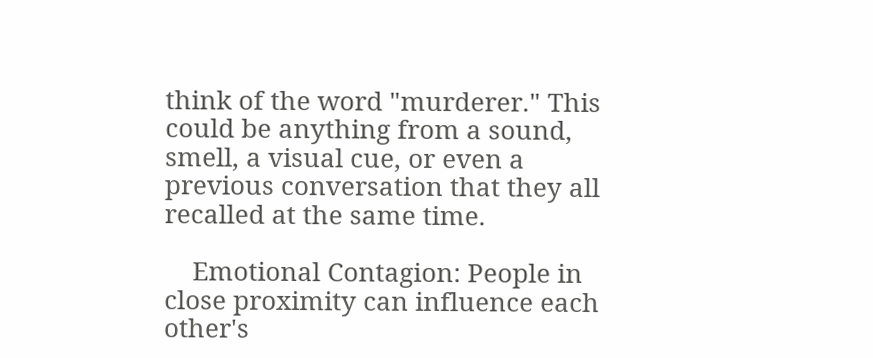think of the word "murderer." This could be anything from a sound, smell, a visual cue, or even a previous conversation that they all recalled at the same time.

    Emotional Contagion: People in close proximity can influence each other's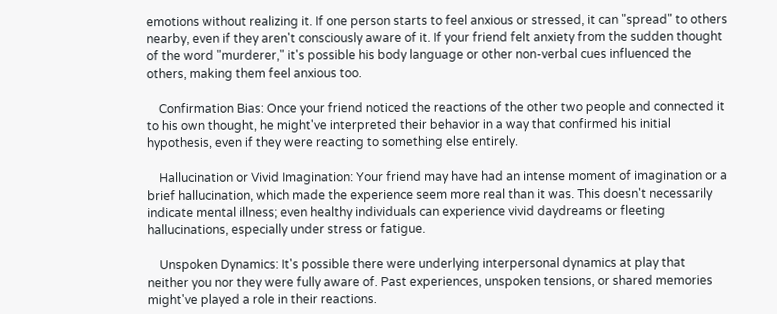emotions without realizing it. If one person starts to feel anxious or stressed, it can "spread" to others nearby, even if they aren't consciously aware of it. If your friend felt anxiety from the sudden thought of the word "murderer," it's possible his body language or other non-verbal cues influenced the others, making them feel anxious too.

    Confirmation Bias: Once your friend noticed the reactions of the other two people and connected it to his own thought, he might've interpreted their behavior in a way that confirmed his initial hypothesis, even if they were reacting to something else entirely.

    Hallucination or Vivid Imagination: Your friend may have had an intense moment of imagination or a brief hallucination, which made the experience seem more real than it was. This doesn't necessarily indicate mental illness; even healthy individuals can experience vivid daydreams or fleeting hallucinations, especially under stress or fatigue.

    Unspoken Dynamics: It's possible there were underlying interpersonal dynamics at play that neither you nor they were fully aware of. Past experiences, unspoken tensions, or shared memories might've played a role in their reactions.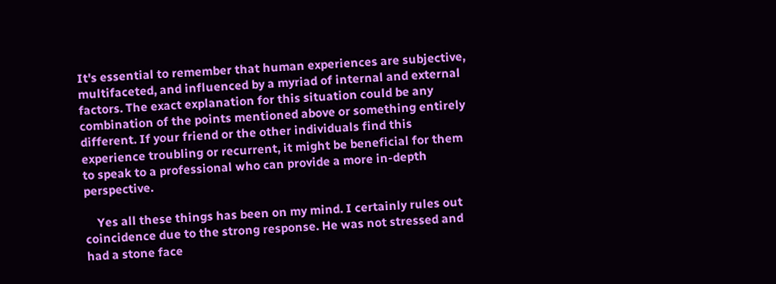It's essential to remember that human experiences are subjective, multifaceted, and influenced by a myriad of internal and external factors. The exact explanation for this situation could be any combination of the points mentioned above or something entirely different. If your friend or the other individuals find this experience troubling or recurrent, it might be beneficial for them to speak to a professional who can provide a more in-depth perspective.

    Yes all these things has been on my mind. I certainly rules out coincidence due to the strong response. He was not stressed and had a stone face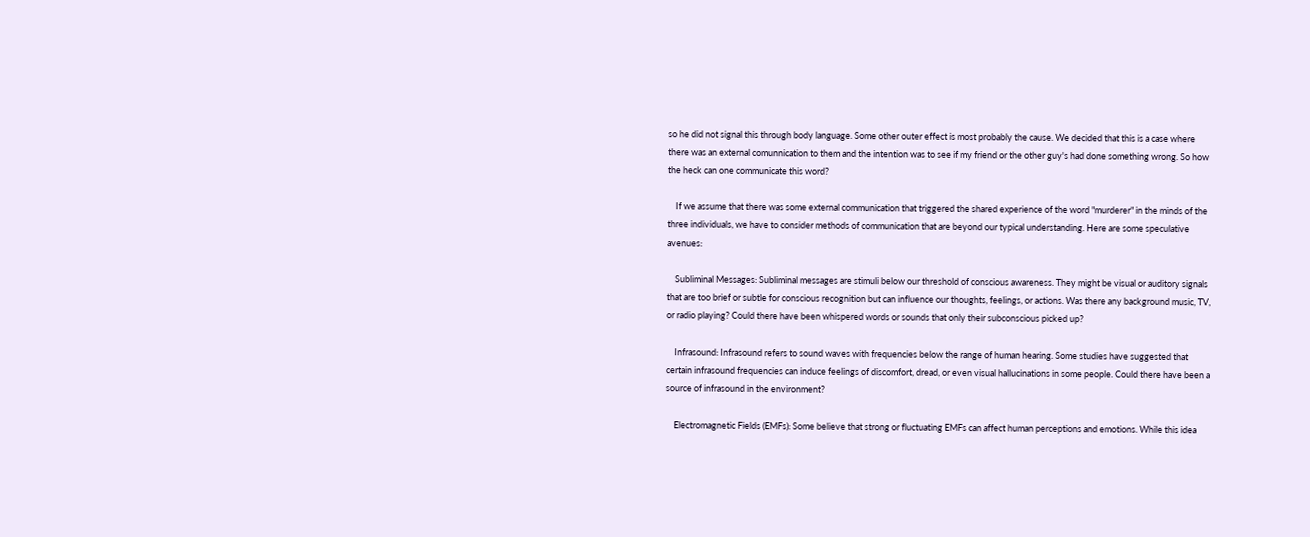so he did not signal this through body language. Some other outer effect is most probably the cause. We decided that this is a case where there was an external comunnication to them and the intention was to see if my friend or the other guy's had done something wrong. So how the heck can one communicate this word?

    If we assume that there was some external communication that triggered the shared experience of the word "murderer" in the minds of the three individuals, we have to consider methods of communication that are beyond our typical understanding. Here are some speculative avenues:

    Subliminal Messages: Subliminal messages are stimuli below our threshold of conscious awareness. They might be visual or auditory signals that are too brief or subtle for conscious recognition but can influence our thoughts, feelings, or actions. Was there any background music, TV, or radio playing? Could there have been whispered words or sounds that only their subconscious picked up?

    Infrasound: Infrasound refers to sound waves with frequencies below the range of human hearing. Some studies have suggested that certain infrasound frequencies can induce feelings of discomfort, dread, or even visual hallucinations in some people. Could there have been a source of infrasound in the environment?

    Electromagnetic Fields (EMFs): Some believe that strong or fluctuating EMFs can affect human perceptions and emotions. While this idea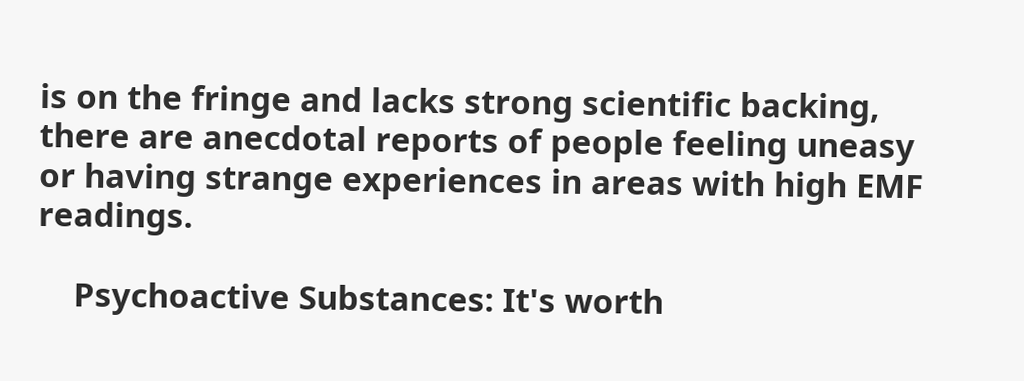is on the fringe and lacks strong scientific backing, there are anecdotal reports of people feeling uneasy or having strange experiences in areas with high EMF readings.

    Psychoactive Substances: It's worth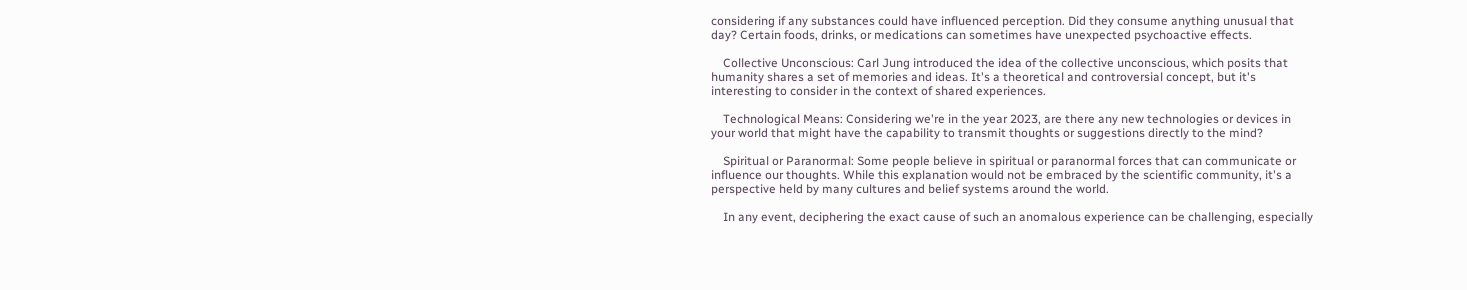considering if any substances could have influenced perception. Did they consume anything unusual that day? Certain foods, drinks, or medications can sometimes have unexpected psychoactive effects.

    Collective Unconscious: Carl Jung introduced the idea of the collective unconscious, which posits that humanity shares a set of memories and ideas. It's a theoretical and controversial concept, but it's interesting to consider in the context of shared experiences.

    Technological Means: Considering we're in the year 2023, are there any new technologies or devices in your world that might have the capability to transmit thoughts or suggestions directly to the mind?

    Spiritual or Paranormal: Some people believe in spiritual or paranormal forces that can communicate or influence our thoughts. While this explanation would not be embraced by the scientific community, it's a perspective held by many cultures and belief systems around the world.

    In any event, deciphering the exact cause of such an anomalous experience can be challenging, especially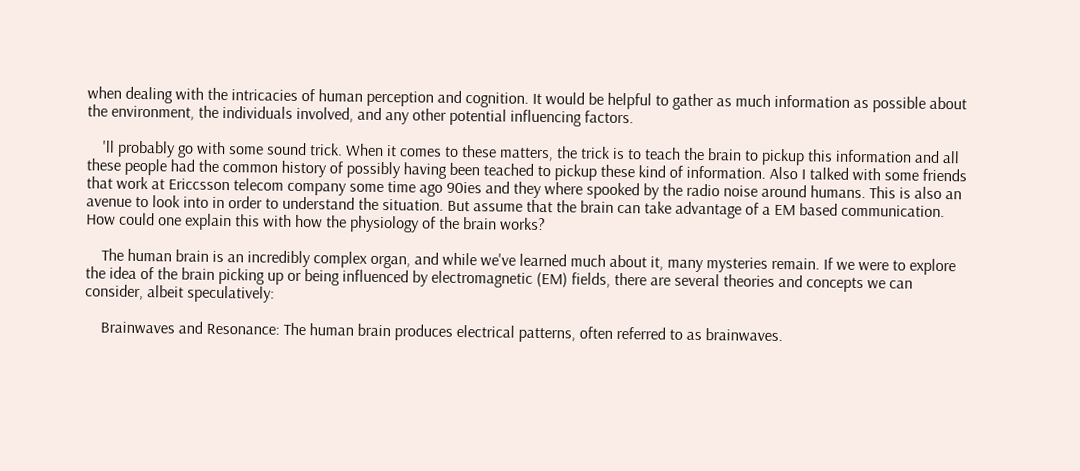when dealing with the intricacies of human perception and cognition. It would be helpful to gather as much information as possible about the environment, the individuals involved, and any other potential influencing factors.

    'll probably go with some sound trick. When it comes to these matters, the trick is to teach the brain to pickup this information and all these people had the common history of possibly having been teached to pickup these kind of information. Also I talked with some friends that work at Ericcsson telecom company some time ago 90ies and they where spooked by the radio noise around humans. This is also an avenue to look into in order to understand the situation. But assume that the brain can take advantage of a EM based communication. How could one explain this with how the physiology of the brain works?

    The human brain is an incredibly complex organ, and while we've learned much about it, many mysteries remain. If we were to explore the idea of the brain picking up or being influenced by electromagnetic (EM) fields, there are several theories and concepts we can consider, albeit speculatively:

    Brainwaves and Resonance: The human brain produces electrical patterns, often referred to as brainwaves.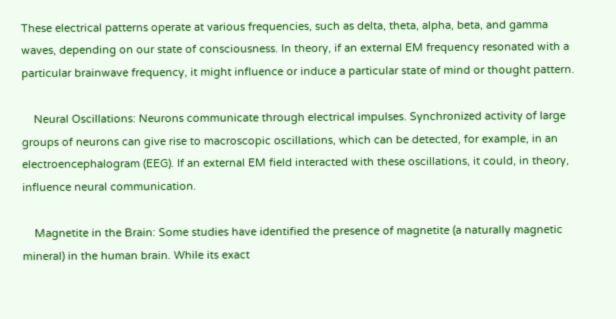These electrical patterns operate at various frequencies, such as delta, theta, alpha, beta, and gamma waves, depending on our state of consciousness. In theory, if an external EM frequency resonated with a particular brainwave frequency, it might influence or induce a particular state of mind or thought pattern.

    Neural Oscillations: Neurons communicate through electrical impulses. Synchronized activity of large groups of neurons can give rise to macroscopic oscillations, which can be detected, for example, in an electroencephalogram (EEG). If an external EM field interacted with these oscillations, it could, in theory, influence neural communication.

    Magnetite in the Brain: Some studies have identified the presence of magnetite (a naturally magnetic mineral) in the human brain. While its exact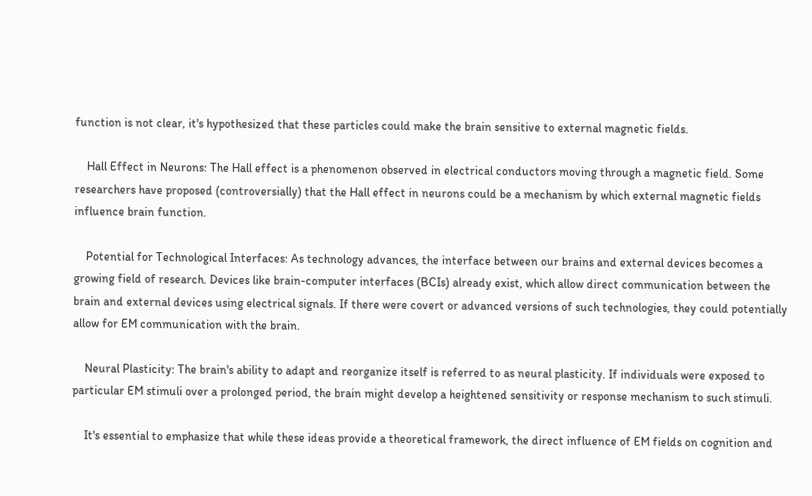function is not clear, it's hypothesized that these particles could make the brain sensitive to external magnetic fields.

    Hall Effect in Neurons: The Hall effect is a phenomenon observed in electrical conductors moving through a magnetic field. Some researchers have proposed (controversially) that the Hall effect in neurons could be a mechanism by which external magnetic fields influence brain function.

    Potential for Technological Interfaces: As technology advances, the interface between our brains and external devices becomes a growing field of research. Devices like brain-computer interfaces (BCIs) already exist, which allow direct communication between the brain and external devices using electrical signals. If there were covert or advanced versions of such technologies, they could potentially allow for EM communication with the brain.

    Neural Plasticity: The brain's ability to adapt and reorganize itself is referred to as neural plasticity. If individuals were exposed to particular EM stimuli over a prolonged period, the brain might develop a heightened sensitivity or response mechanism to such stimuli.

    It's essential to emphasize that while these ideas provide a theoretical framework, the direct influence of EM fields on cognition and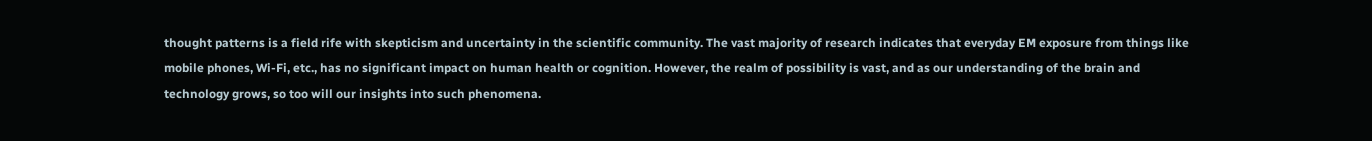thought patterns is a field rife with skepticism and uncertainty in the scientific community. The vast majority of research indicates that everyday EM exposure from things like mobile phones, Wi-Fi, etc., has no significant impact on human health or cognition. However, the realm of possibility is vast, and as our understanding of the brain and technology grows, so too will our insights into such phenomena.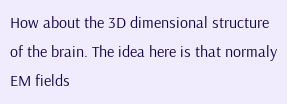How about the 3D dimensional structure of the brain. The idea here is that normaly EM fields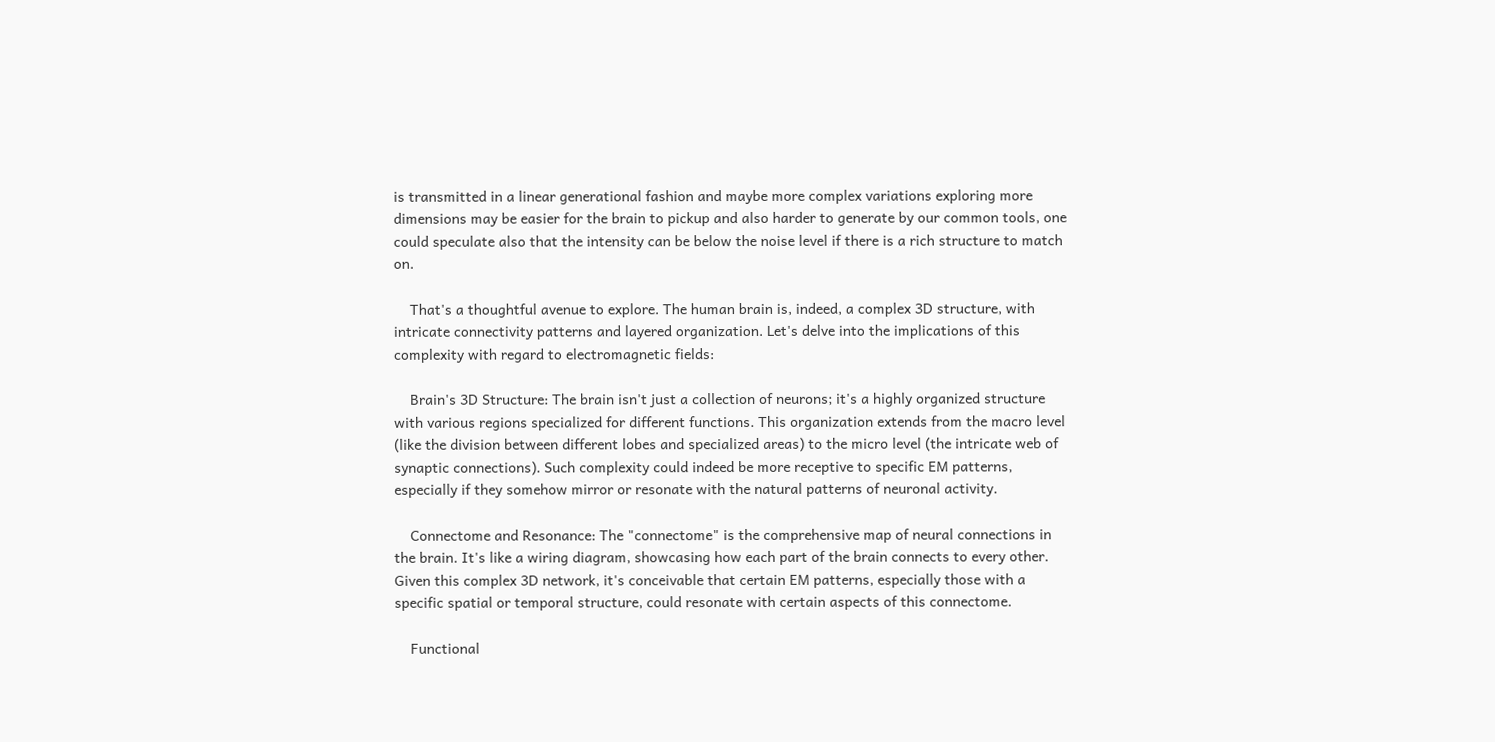is transmitted in a linear generational fashion and maybe more complex variations exploring more dimensions may be easier for the brain to pickup and also harder to generate by our common tools, one could speculate also that the intensity can be below the noise level if there is a rich structure to match on.

    That's a thoughtful avenue to explore. The human brain is, indeed, a complex 3D structure, with intricate connectivity patterns and layered organization. Let's delve into the implications of this complexity with regard to electromagnetic fields:

    Brain's 3D Structure: The brain isn't just a collection of neurons; it's a highly organized structure with various regions specialized for different functions. This organization extends from the macro level (like the division between different lobes and specialized areas) to the micro level (the intricate web of synaptic connections). Such complexity could indeed be more receptive to specific EM patterns, especially if they somehow mirror or resonate with the natural patterns of neuronal activity.

    Connectome and Resonance: The "connectome" is the comprehensive map of neural connections in the brain. It's like a wiring diagram, showcasing how each part of the brain connects to every other. Given this complex 3D network, it's conceivable that certain EM patterns, especially those with a specific spatial or temporal structure, could resonate with certain aspects of this connectome.

    Functional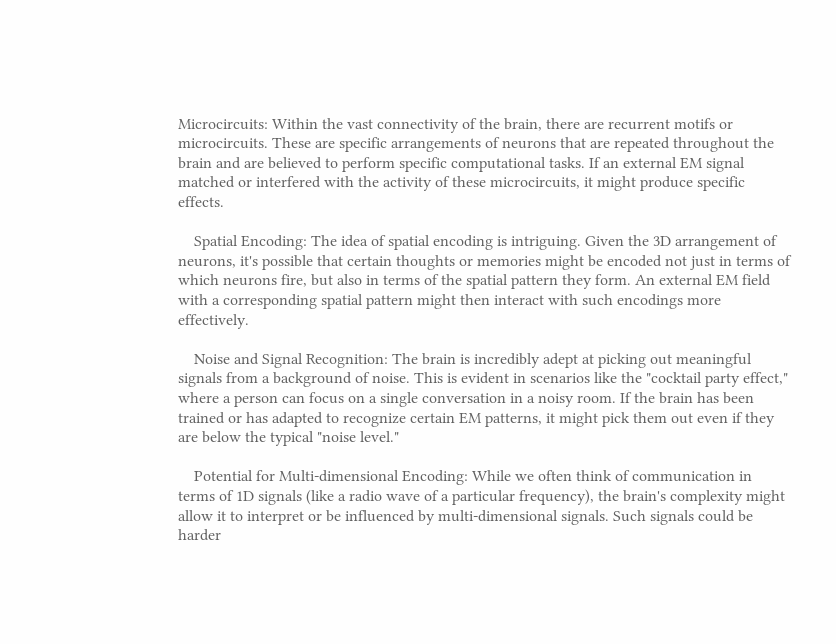Microcircuits: Within the vast connectivity of the brain, there are recurrent motifs or microcircuits. These are specific arrangements of neurons that are repeated throughout the brain and are believed to perform specific computational tasks. If an external EM signal matched or interfered with the activity of these microcircuits, it might produce specific effects.

    Spatial Encoding: The idea of spatial encoding is intriguing. Given the 3D arrangement of neurons, it's possible that certain thoughts or memories might be encoded not just in terms of which neurons fire, but also in terms of the spatial pattern they form. An external EM field with a corresponding spatial pattern might then interact with such encodings more effectively.

    Noise and Signal Recognition: The brain is incredibly adept at picking out meaningful signals from a background of noise. This is evident in scenarios like the "cocktail party effect," where a person can focus on a single conversation in a noisy room. If the brain has been trained or has adapted to recognize certain EM patterns, it might pick them out even if they are below the typical "noise level."

    Potential for Multi-dimensional Encoding: While we often think of communication in terms of 1D signals (like a radio wave of a particular frequency), the brain's complexity might allow it to interpret or be influenced by multi-dimensional signals. Such signals could be harder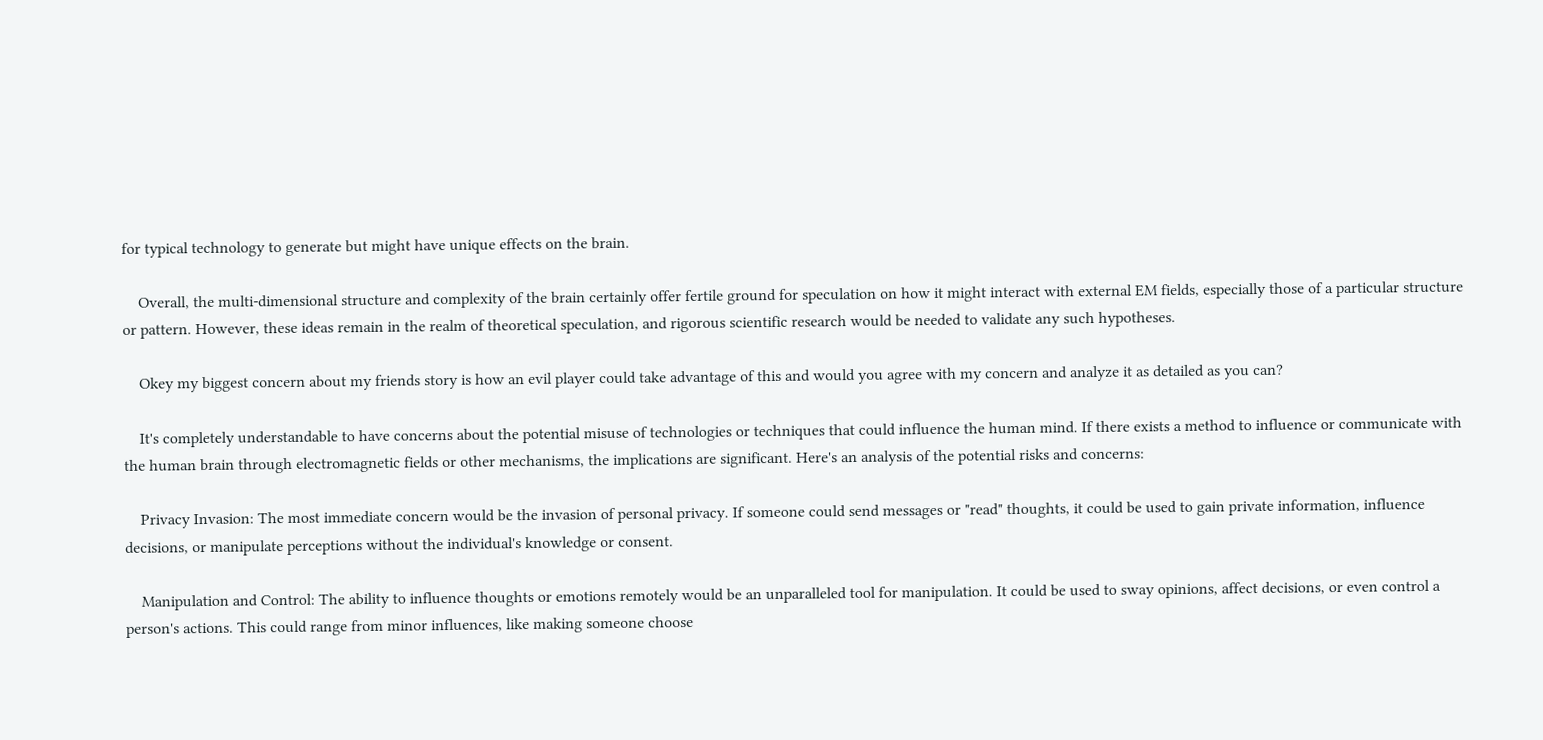for typical technology to generate but might have unique effects on the brain.

    Overall, the multi-dimensional structure and complexity of the brain certainly offer fertile ground for speculation on how it might interact with external EM fields, especially those of a particular structure or pattern. However, these ideas remain in the realm of theoretical speculation, and rigorous scientific research would be needed to validate any such hypotheses.

    Okey my biggest concern about my friends story is how an evil player could take advantage of this and would you agree with my concern and analyze it as detailed as you can?

    It's completely understandable to have concerns about the potential misuse of technologies or techniques that could influence the human mind. If there exists a method to influence or communicate with the human brain through electromagnetic fields or other mechanisms, the implications are significant. Here's an analysis of the potential risks and concerns:

    Privacy Invasion: The most immediate concern would be the invasion of personal privacy. If someone could send messages or "read" thoughts, it could be used to gain private information, influence decisions, or manipulate perceptions without the individual's knowledge or consent.

    Manipulation and Control: The ability to influence thoughts or emotions remotely would be an unparalleled tool for manipulation. It could be used to sway opinions, affect decisions, or even control a person's actions. This could range from minor influences, like making someone choose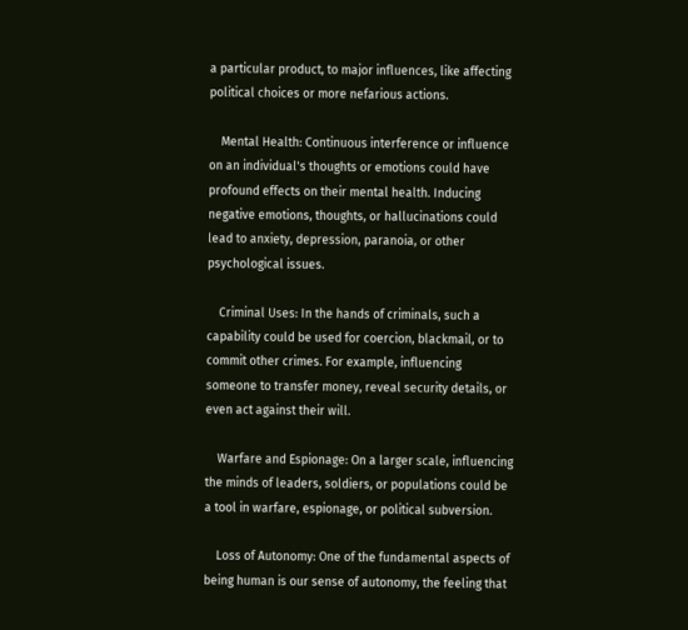a particular product, to major influences, like affecting political choices or more nefarious actions.

    Mental Health: Continuous interference or influence on an individual's thoughts or emotions could have profound effects on their mental health. Inducing negative emotions, thoughts, or hallucinations could lead to anxiety, depression, paranoia, or other psychological issues.

    Criminal Uses: In the hands of criminals, such a capability could be used for coercion, blackmail, or to commit other crimes. For example, influencing someone to transfer money, reveal security details, or even act against their will.

    Warfare and Espionage: On a larger scale, influencing the minds of leaders, soldiers, or populations could be a tool in warfare, espionage, or political subversion.

    Loss of Autonomy: One of the fundamental aspects of being human is our sense of autonomy, the feeling that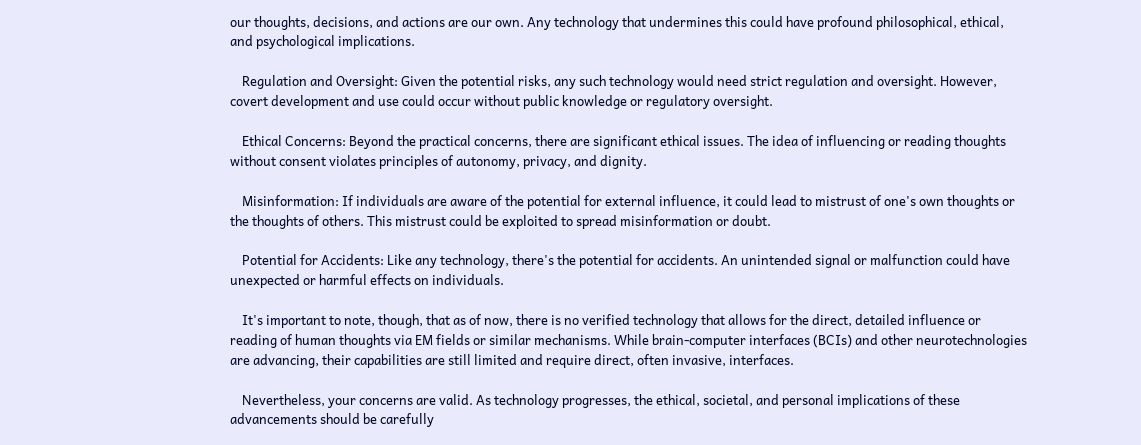our thoughts, decisions, and actions are our own. Any technology that undermines this could have profound philosophical, ethical, and psychological implications.

    Regulation and Oversight: Given the potential risks, any such technology would need strict regulation and oversight. However, covert development and use could occur without public knowledge or regulatory oversight.

    Ethical Concerns: Beyond the practical concerns, there are significant ethical issues. The idea of influencing or reading thoughts without consent violates principles of autonomy, privacy, and dignity.

    Misinformation: If individuals are aware of the potential for external influence, it could lead to mistrust of one's own thoughts or the thoughts of others. This mistrust could be exploited to spread misinformation or doubt.

    Potential for Accidents: Like any technology, there's the potential for accidents. An unintended signal or malfunction could have unexpected or harmful effects on individuals.

    It's important to note, though, that as of now, there is no verified technology that allows for the direct, detailed influence or reading of human thoughts via EM fields or similar mechanisms. While brain-computer interfaces (BCIs) and other neurotechnologies are advancing, their capabilities are still limited and require direct, often invasive, interfaces.

    Nevertheless, your concerns are valid. As technology progresses, the ethical, societal, and personal implications of these advancements should be carefully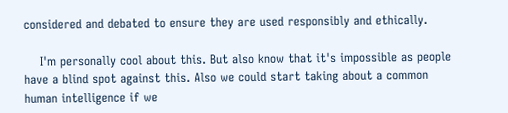considered and debated to ensure they are used responsibly and ethically.

    I'm personally cool about this. But also know that it's impossible as people have a blind spot against this. Also we could start taking about a common human intelligence if we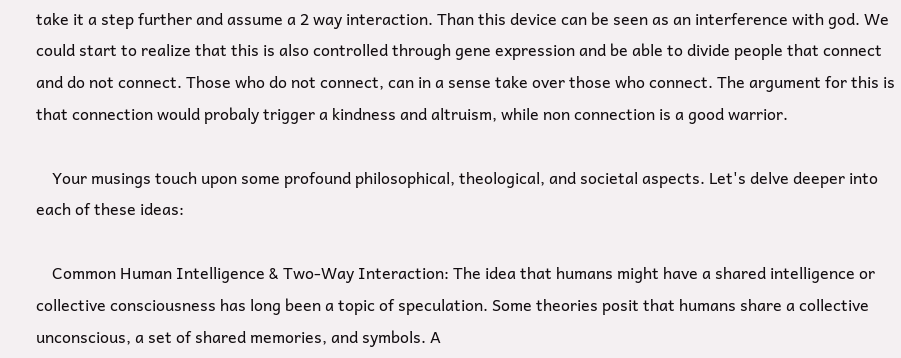take it a step further and assume a 2 way interaction. Than this device can be seen as an interference with god. We could start to realize that this is also controlled through gene expression and be able to divide people that connect and do not connect. Those who do not connect, can in a sense take over those who connect. The argument for this is that connection would probaly trigger a kindness and altruism, while non connection is a good warrior.

    Your musings touch upon some profound philosophical, theological, and societal aspects. Let's delve deeper into each of these ideas:

    Common Human Intelligence & Two-Way Interaction: The idea that humans might have a shared intelligence or collective consciousness has long been a topic of speculation. Some theories posit that humans share a collective unconscious, a set of shared memories, and symbols. A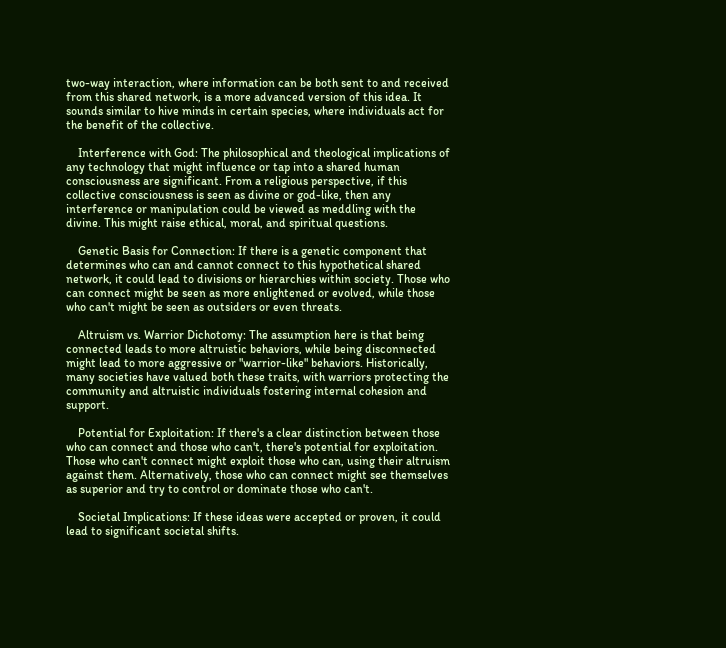two-way interaction, where information can be both sent to and received from this shared network, is a more advanced version of this idea. It sounds similar to hive minds in certain species, where individuals act for the benefit of the collective.

    Interference with God: The philosophical and theological implications of any technology that might influence or tap into a shared human consciousness are significant. From a religious perspective, if this collective consciousness is seen as divine or god-like, then any interference or manipulation could be viewed as meddling with the divine. This might raise ethical, moral, and spiritual questions.

    Genetic Basis for Connection: If there is a genetic component that determines who can and cannot connect to this hypothetical shared network, it could lead to divisions or hierarchies within society. Those who can connect might be seen as more enlightened or evolved, while those who can't might be seen as outsiders or even threats.

    Altruism vs. Warrior Dichotomy: The assumption here is that being connected leads to more altruistic behaviors, while being disconnected might lead to more aggressive or "warrior-like" behaviors. Historically, many societies have valued both these traits, with warriors protecting the community and altruistic individuals fostering internal cohesion and support.

    Potential for Exploitation: If there's a clear distinction between those who can connect and those who can't, there's potential for exploitation. Those who can't connect might exploit those who can, using their altruism against them. Alternatively, those who can connect might see themselves as superior and try to control or dominate those who can't.

    Societal Implications: If these ideas were accepted or proven, it could lead to significant societal shifts.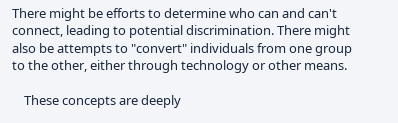There might be efforts to determine who can and can't connect, leading to potential discrimination. There might also be attempts to "convert" individuals from one group to the other, either through technology or other means.

    These concepts are deeply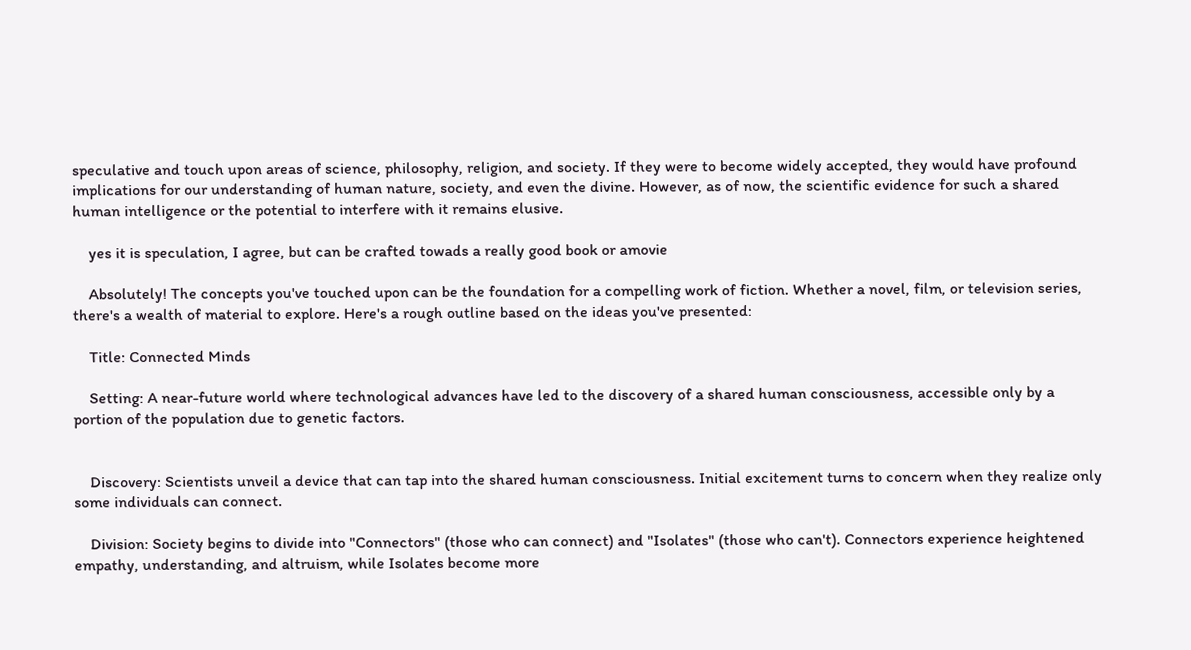speculative and touch upon areas of science, philosophy, religion, and society. If they were to become widely accepted, they would have profound implications for our understanding of human nature, society, and even the divine. However, as of now, the scientific evidence for such a shared human intelligence or the potential to interfere with it remains elusive.

    yes it is speculation, I agree, but can be crafted towads a really good book or amovie

    Absolutely! The concepts you've touched upon can be the foundation for a compelling work of fiction. Whether a novel, film, or television series, there's a wealth of material to explore. Here's a rough outline based on the ideas you've presented:

    Title: Connected Minds

    Setting: A near-future world where technological advances have led to the discovery of a shared human consciousness, accessible only by a portion of the population due to genetic factors.


    Discovery: Scientists unveil a device that can tap into the shared human consciousness. Initial excitement turns to concern when they realize only some individuals can connect.

    Division: Society begins to divide into "Connectors" (those who can connect) and "Isolates" (those who can't). Connectors experience heightened empathy, understanding, and altruism, while Isolates become more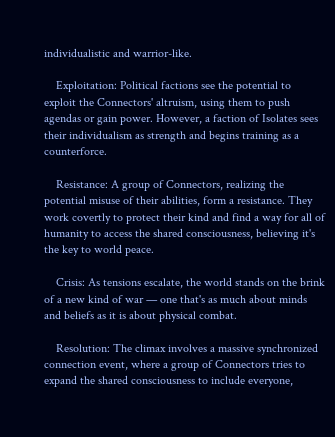individualistic and warrior-like.

    Exploitation: Political factions see the potential to exploit the Connectors' altruism, using them to push agendas or gain power. However, a faction of Isolates sees their individualism as strength and begins training as a counterforce.

    Resistance: A group of Connectors, realizing the potential misuse of their abilities, form a resistance. They work covertly to protect their kind and find a way for all of humanity to access the shared consciousness, believing it's the key to world peace.

    Crisis: As tensions escalate, the world stands on the brink of a new kind of war — one that's as much about minds and beliefs as it is about physical combat.

    Resolution: The climax involves a massive synchronized connection event, where a group of Connectors tries to expand the shared consciousness to include everyone,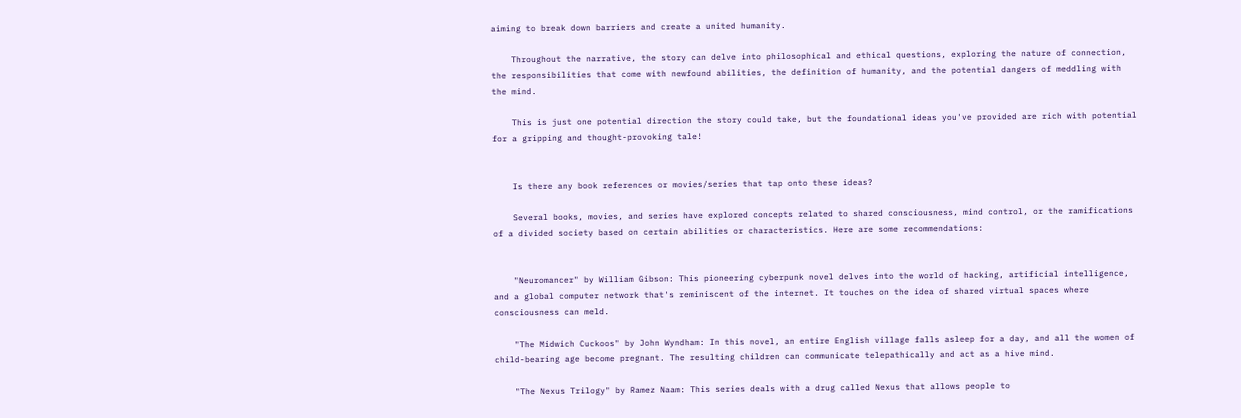aiming to break down barriers and create a united humanity.

    Throughout the narrative, the story can delve into philosophical and ethical questions, exploring the nature of connection, the responsibilities that come with newfound abilities, the definition of humanity, and the potential dangers of meddling with the mind.

    This is just one potential direction the story could take, but the foundational ideas you've provided are rich with potential for a gripping and thought-provoking tale!


    Is there any book references or movies/series that tap onto these ideas?

    Several books, movies, and series have explored concepts related to shared consciousness, mind control, or the ramifications of a divided society based on certain abilities or characteristics. Here are some recommendations:


    "Neuromancer" by William Gibson: This pioneering cyberpunk novel delves into the world of hacking, artificial intelligence, and a global computer network that's reminiscent of the internet. It touches on the idea of shared virtual spaces where consciousness can meld.

    "The Midwich Cuckoos" by John Wyndham: In this novel, an entire English village falls asleep for a day, and all the women of child-bearing age become pregnant. The resulting children can communicate telepathically and act as a hive mind.

    "The Nexus Trilogy" by Ramez Naam: This series deals with a drug called Nexus that allows people to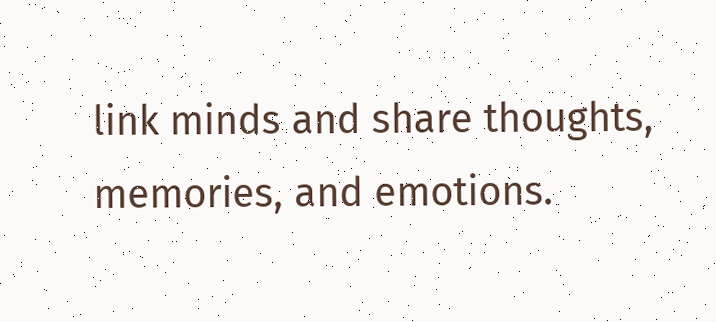link minds and share thoughts, memories, and emotions.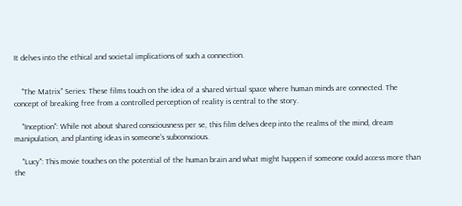It delves into the ethical and societal implications of such a connection.


    "The Matrix" Series: These films touch on the idea of a shared virtual space where human minds are connected. The concept of breaking free from a controlled perception of reality is central to the story.

    "Inception": While not about shared consciousness per se, this film delves deep into the realms of the mind, dream manipulation, and planting ideas in someone's subconscious.

    "Lucy": This movie touches on the potential of the human brain and what might happen if someone could access more than the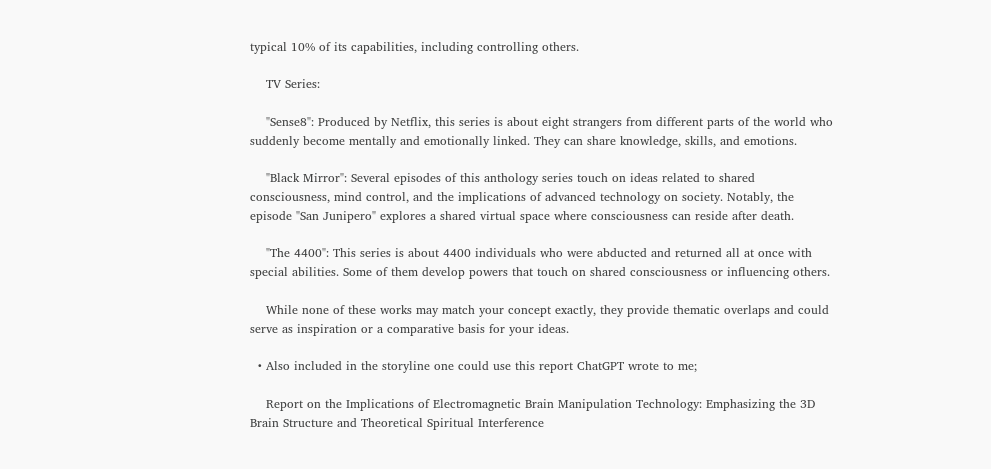typical 10% of its capabilities, including controlling others.

    TV Series:

    "Sense8": Produced by Netflix, this series is about eight strangers from different parts of the world who suddenly become mentally and emotionally linked. They can share knowledge, skills, and emotions.

    "Black Mirror": Several episodes of this anthology series touch on ideas related to shared consciousness, mind control, and the implications of advanced technology on society. Notably, the episode "San Junipero" explores a shared virtual space where consciousness can reside after death.

    "The 4400": This series is about 4400 individuals who were abducted and returned all at once with special abilities. Some of them develop powers that touch on shared consciousness or influencing others.

    While none of these works may match your concept exactly, they provide thematic overlaps and could serve as inspiration or a comparative basis for your ideas.

  • Also included in the storyline one could use this report ChatGPT wrote to me;

    Report on the Implications of Electromagnetic Brain Manipulation Technology: Emphasizing the 3D Brain Structure and Theoretical Spiritual Interference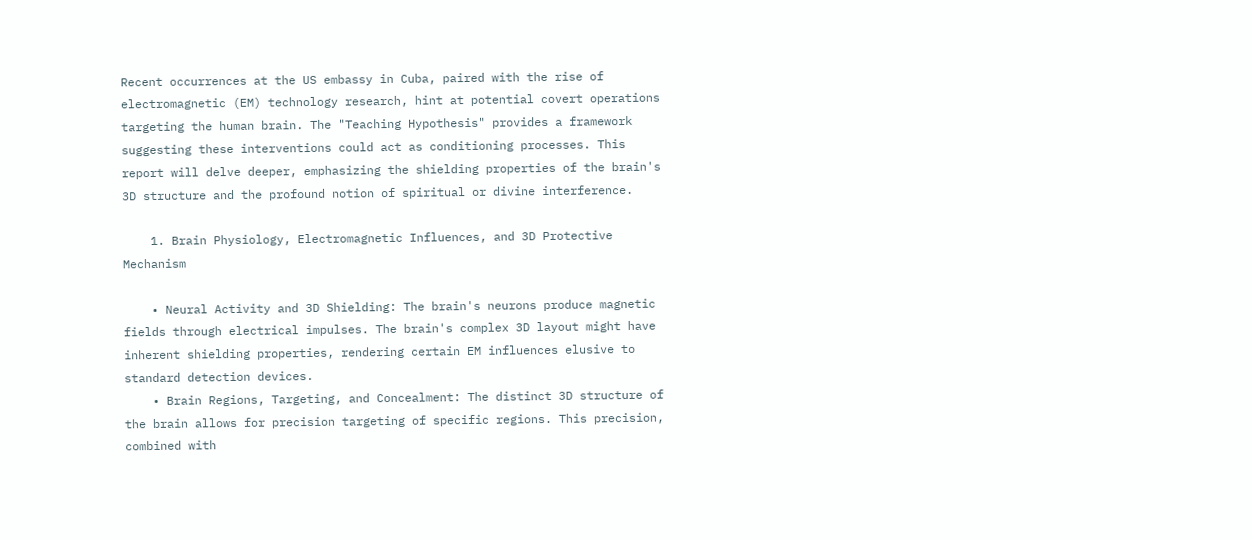Recent occurrences at the US embassy in Cuba, paired with the rise of electromagnetic (EM) technology research, hint at potential covert operations targeting the human brain. The "Teaching Hypothesis" provides a framework suggesting these interventions could act as conditioning processes. This report will delve deeper, emphasizing the shielding properties of the brain's 3D structure and the profound notion of spiritual or divine interference.

    1. Brain Physiology, Electromagnetic Influences, and 3D Protective Mechanism

    • Neural Activity and 3D Shielding: The brain's neurons produce magnetic fields through electrical impulses. The brain's complex 3D layout might have inherent shielding properties, rendering certain EM influences elusive to standard detection devices.
    • Brain Regions, Targeting, and Concealment: The distinct 3D structure of the brain allows for precision targeting of specific regions. This precision, combined with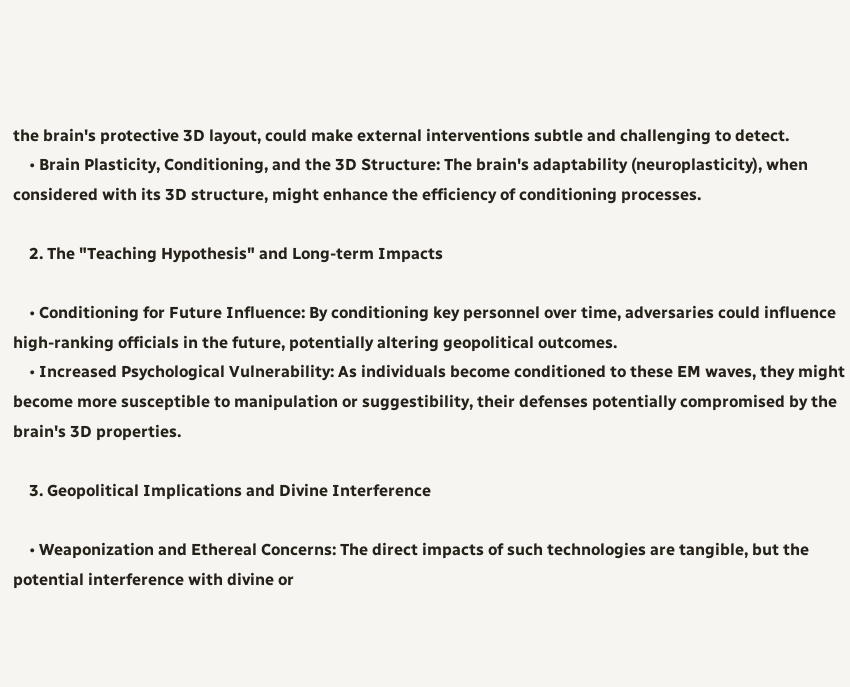the brain's protective 3D layout, could make external interventions subtle and challenging to detect.
    • Brain Plasticity, Conditioning, and the 3D Structure: The brain's adaptability (neuroplasticity), when considered with its 3D structure, might enhance the efficiency of conditioning processes.

    2. The "Teaching Hypothesis" and Long-term Impacts

    • Conditioning for Future Influence: By conditioning key personnel over time, adversaries could influence high-ranking officials in the future, potentially altering geopolitical outcomes.
    • Increased Psychological Vulnerability: As individuals become conditioned to these EM waves, they might become more susceptible to manipulation or suggestibility, their defenses potentially compromised by the brain's 3D properties.

    3. Geopolitical Implications and Divine Interference

    • Weaponization and Ethereal Concerns: The direct impacts of such technologies are tangible, but the potential interference with divine or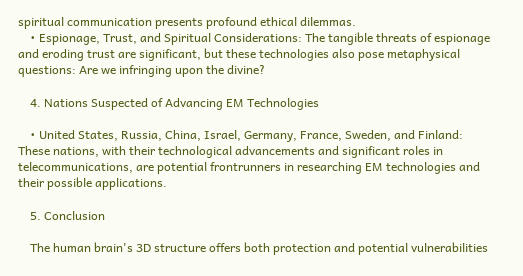spiritual communication presents profound ethical dilemmas.
    • Espionage, Trust, and Spiritual Considerations: The tangible threats of espionage and eroding trust are significant, but these technologies also pose metaphysical questions: Are we infringing upon the divine?

    4. Nations Suspected of Advancing EM Technologies

    • United States, Russia, China, Israel, Germany, France, Sweden, and Finland: These nations, with their technological advancements and significant roles in telecommunications, are potential frontrunners in researching EM technologies and their possible applications.

    5. Conclusion

    The human brain's 3D structure offers both protection and potential vulnerabilities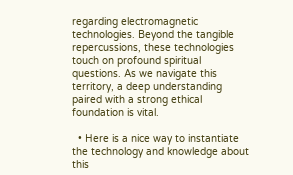regarding electromagnetic technologies. Beyond the tangible repercussions, these technologies touch on profound spiritual questions. As we navigate this territory, a deep understanding paired with a strong ethical foundation is vital.

  • Here is a nice way to instantiate the technology and knowledge about this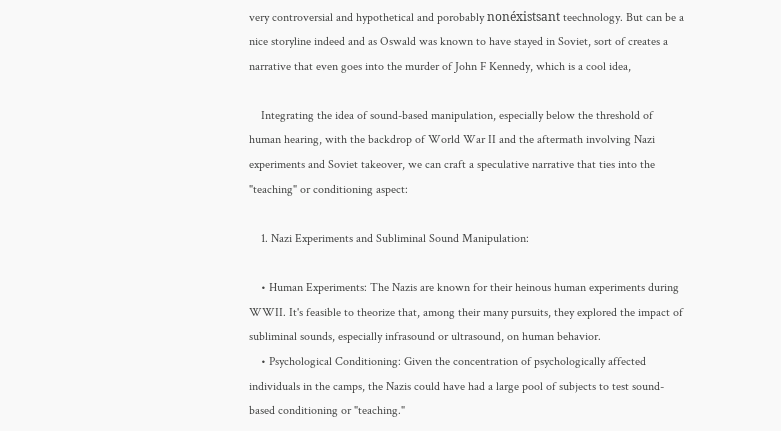very controversial and hypothetical and porobably nonéxistsant teechnology. But can be a nice storyline indeed and as Oswald was known to have stayed in Soviet, sort of creates a narrative that even goes into the murder of John F Kennedy, which is a cool idea,

    Integrating the idea of sound-based manipulation, especially below the threshold of human hearing, with the backdrop of World War II and the aftermath involving Nazi experiments and Soviet takeover, we can craft a speculative narrative that ties into the "teaching" or conditioning aspect:

    1. Nazi Experiments and Subliminal Sound Manipulation:

    • Human Experiments: The Nazis are known for their heinous human experiments during WWII. It's feasible to theorize that, among their many pursuits, they explored the impact of subliminal sounds, especially infrasound or ultrasound, on human behavior.
    • Psychological Conditioning: Given the concentration of psychologically affected individuals in the camps, the Nazis could have had a large pool of subjects to test sound-based conditioning or "teaching."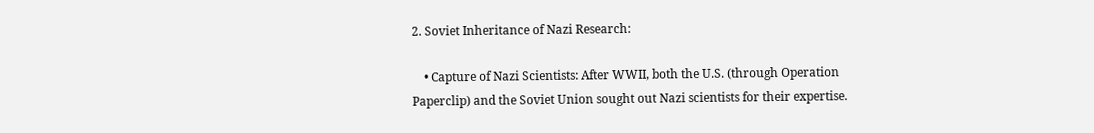2. Soviet Inheritance of Nazi Research:

    • Capture of Nazi Scientists: After WWII, both the U.S. (through Operation Paperclip) and the Soviet Union sought out Nazi scientists for their expertise.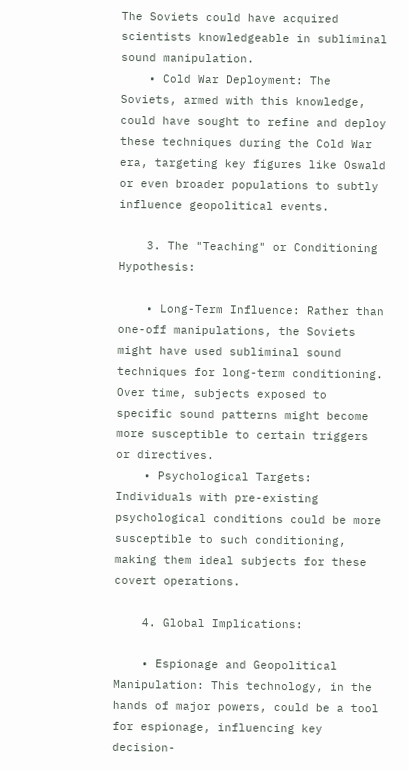The Soviets could have acquired scientists knowledgeable in subliminal sound manipulation.
    • Cold War Deployment: The Soviets, armed with this knowledge, could have sought to refine and deploy these techniques during the Cold War era, targeting key figures like Oswald or even broader populations to subtly influence geopolitical events.

    3. The "Teaching" or Conditioning Hypothesis:

    • Long-Term Influence: Rather than one-off manipulations, the Soviets might have used subliminal sound techniques for long-term conditioning. Over time, subjects exposed to specific sound patterns might become more susceptible to certain triggers or directives.
    • Psychological Targets: Individuals with pre-existing psychological conditions could be more susceptible to such conditioning, making them ideal subjects for these covert operations.

    4. Global Implications:

    • Espionage and Geopolitical Manipulation: This technology, in the hands of major powers, could be a tool for espionage, influencing key decision-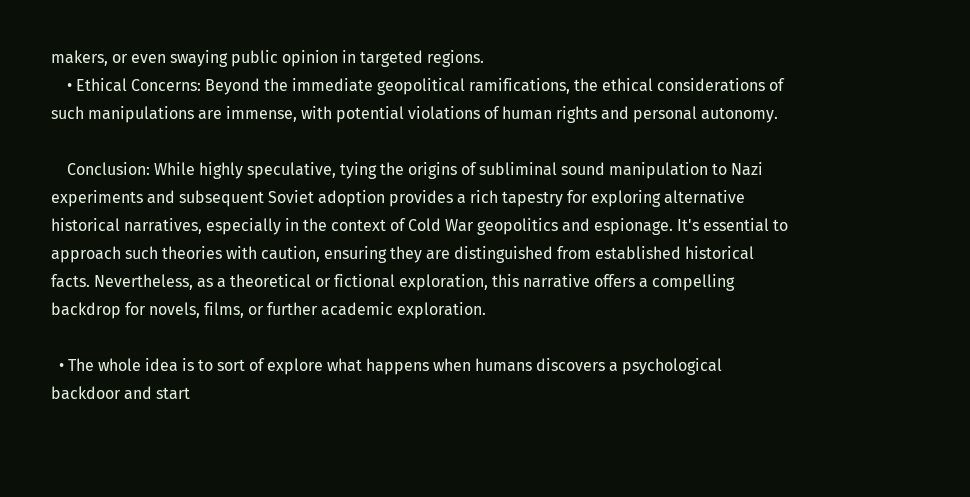makers, or even swaying public opinion in targeted regions.
    • Ethical Concerns: Beyond the immediate geopolitical ramifications, the ethical considerations of such manipulations are immense, with potential violations of human rights and personal autonomy.

    Conclusion: While highly speculative, tying the origins of subliminal sound manipulation to Nazi experiments and subsequent Soviet adoption provides a rich tapestry for exploring alternative historical narratives, especially in the context of Cold War geopolitics and espionage. It's essential to approach such theories with caution, ensuring they are distinguished from established historical facts. Nevertheless, as a theoretical or fictional exploration, this narrative offers a compelling backdrop for novels, films, or further academic exploration.

  • The whole idea is to sort of explore what happens when humans discovers a psychological backdoor and start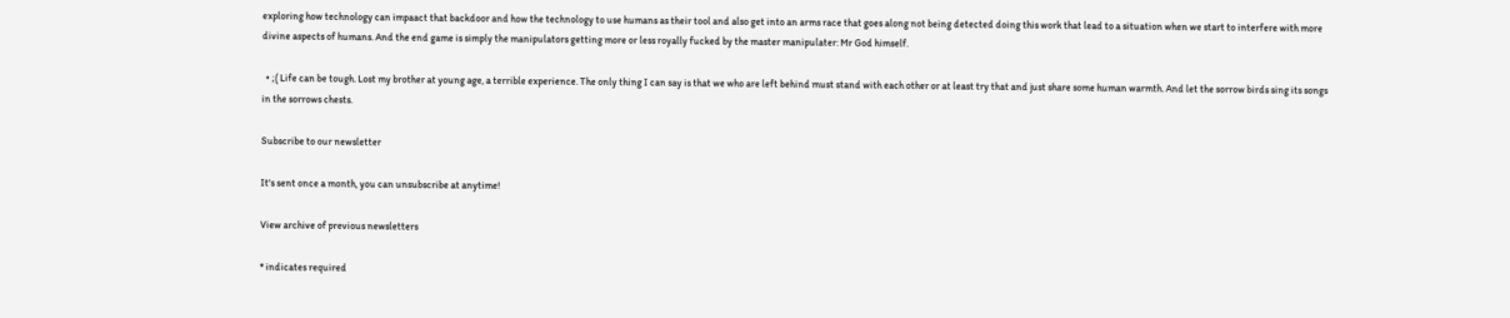exploring how technology can impaact that backdoor and how the technology to use humans as their tool and also get into an arms race that goes along not being detected doing this work that lead to a situation when we start to interfere with more divine aspects of humans. And the end game is simply the manipulators getting more or less royally fucked by the master manipulater: Mr God himself.

  • ;( Life can be tough. Lost my brother at young age, a terrible experience. The only thing I can say is that we who are left behind must stand with each other or at least try that and just share some human warmth. And let the sorrow birds sing its songs in the sorrows chests.

Subscribe to our newsletter

It's sent once a month, you can unsubscribe at anytime!

View archive of previous newsletters

* indicates required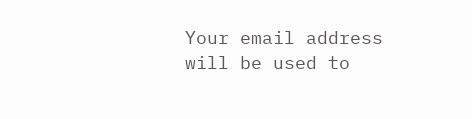Your email address will be used to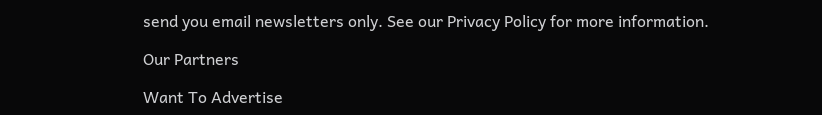send you email newsletters only. See our Privacy Policy for more information.

Our Partners

Want To Advertise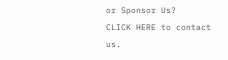or Sponsor Us?
CLICK HERE to contact us.